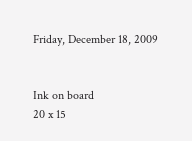Friday, December 18, 2009


Ink on board
20 x 15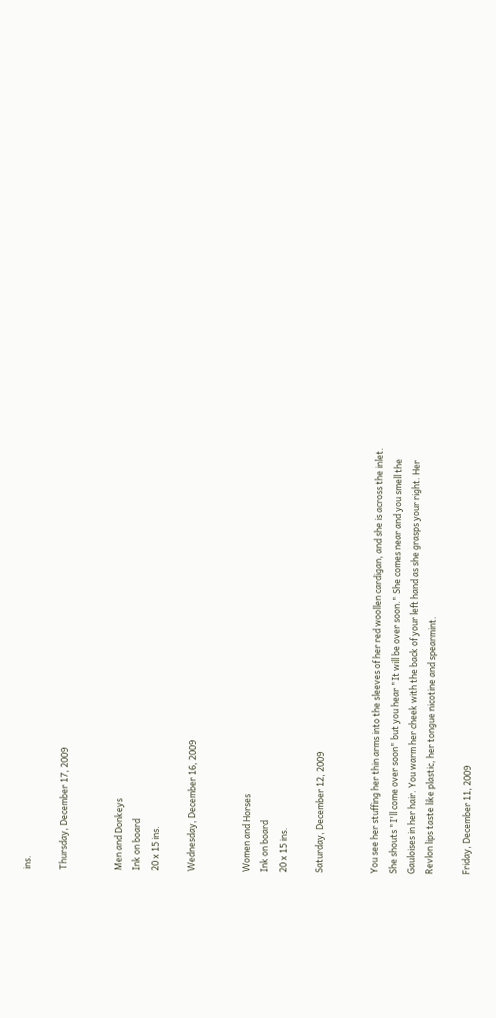ins.

Thursday, December 17, 2009


Men and Donkeys
Ink on board
20 x 15 ins.

Wednesday, December 16, 2009


Women and Horses
Ink on board
20 x 15 ins.

Saturday, December 12, 2009


You see her stuffing her thin arms into the sleeves of her red woollen cardigan, and she is across the inlet. She shouts "I'll come over soon" but you hear "It will be over soon." She comes near and you smell the Gauloises in her hair. You warm her cheek with the back of your left hand as she grasps your right. Her Revlon lips taste like plastic, her tongue nicotine and spearmint.

Friday, December 11, 2009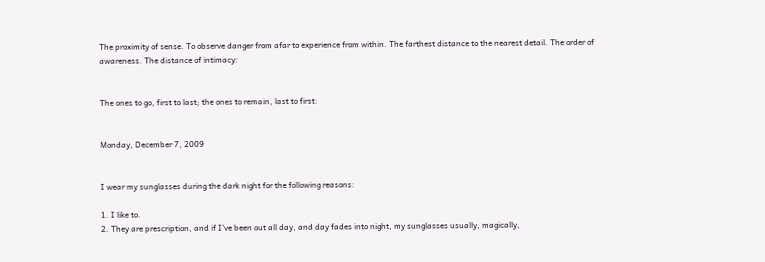The proximity of sense. To observe danger from afar to experience from within. The farthest distance to the nearest detail. The order of awareness. The distance of intimacy:


The ones to go, first to last; the ones to remain, last to first:


Monday, December 7, 2009


I wear my sunglasses during the dark night for the following reasons:

1. I like to.
2. They are prescription, and if I've been out all day, and day fades into night, my sunglasses usually, magically,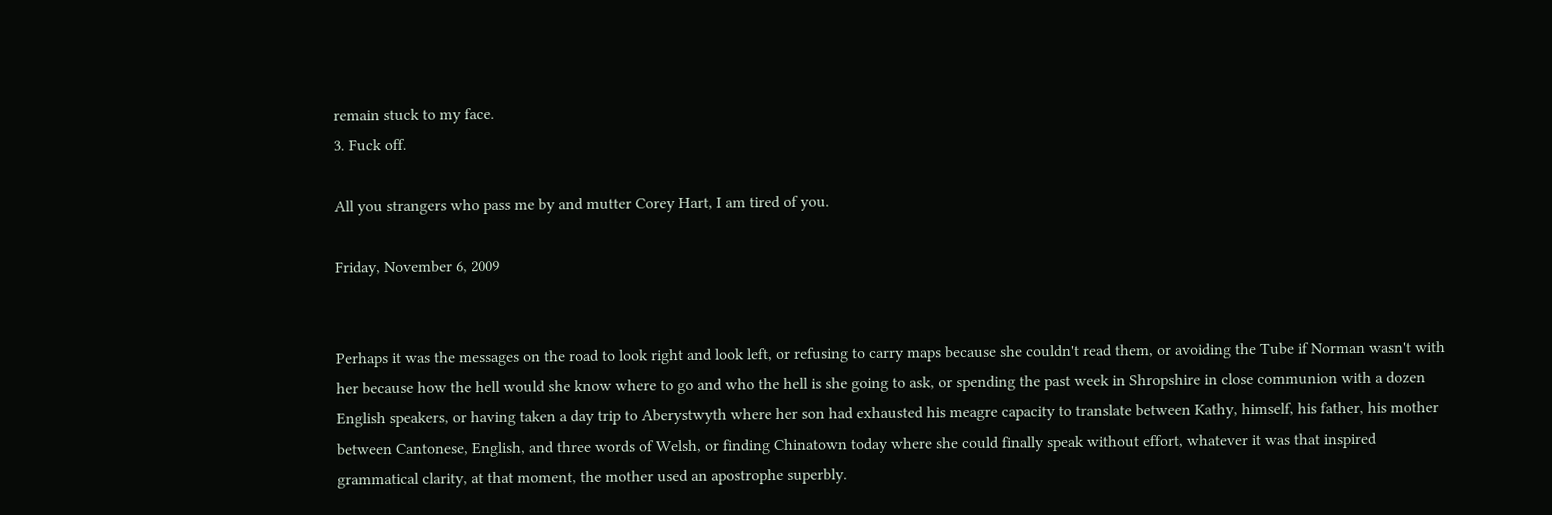remain stuck to my face.
3. Fuck off.

All you strangers who pass me by and mutter Corey Hart, I am tired of you.

Friday, November 6, 2009


Perhaps it was the messages on the road to look right and look left, or refusing to carry maps because she couldn't read them, or avoiding the Tube if Norman wasn't with her because how the hell would she know where to go and who the hell is she going to ask, or spending the past week in Shropshire in close communion with a dozen English speakers, or having taken a day trip to Aberystwyth where her son had exhausted his meagre capacity to translate between Kathy, himself, his father, his mother between Cantonese, English, and three words of Welsh, or finding Chinatown today where she could finally speak without effort, whatever it was that inspired grammatical clarity, at that moment, the mother used an apostrophe superbly.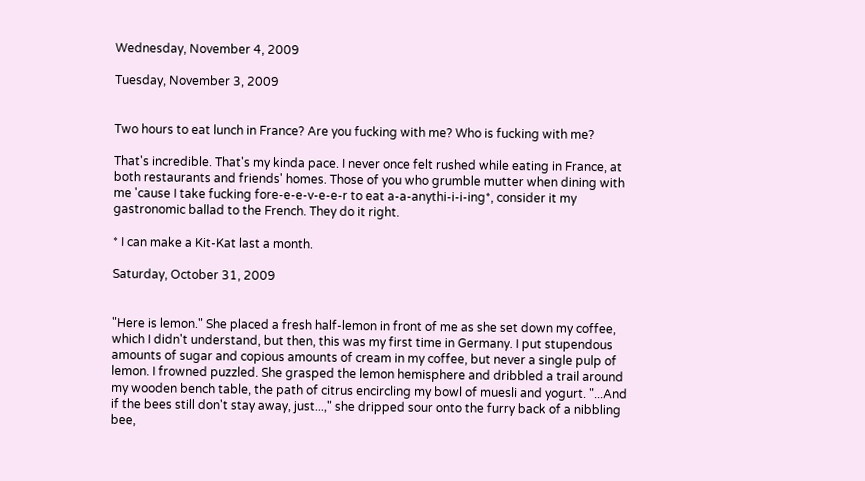Wednesday, November 4, 2009

Tuesday, November 3, 2009


Two hours to eat lunch in France? Are you fucking with me? Who is fucking with me?

That's incredible. That's my kinda pace. I never once felt rushed while eating in France, at both restaurants and friends' homes. Those of you who grumble mutter when dining with me 'cause I take fucking fore-e-e-v-e-e-r to eat a-a-anythi-i-i-ing*, consider it my gastronomic ballad to the French. They do it right.

* I can make a Kit-Kat last a month.

Saturday, October 31, 2009


"Here is lemon." She placed a fresh half-lemon in front of me as she set down my coffee, which I didn't understand, but then, this was my first time in Germany. I put stupendous amounts of sugar and copious amounts of cream in my coffee, but never a single pulp of lemon. I frowned puzzled. She grasped the lemon hemisphere and dribbled a trail around my wooden bench table, the path of citrus encircling my bowl of muesli and yogurt. "...And if the bees still don't stay away, just...," she dripped sour onto the furry back of a nibbling bee,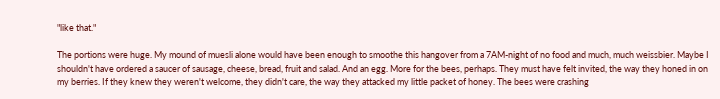"like that."

The portions were huge. My mound of muesli alone would have been enough to smoothe this hangover from a 7AM-night of no food and much, much weissbier. Maybe I shouldn't have ordered a saucer of sausage, cheese, bread, fruit and salad. And an egg. More for the bees, perhaps. They must have felt invited, the way they honed in on my berries. If they knew they weren't welcome, they didn't care, the way they attacked my little packet of honey. The bees were crashing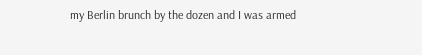my Berlin brunch by the dozen and I was armed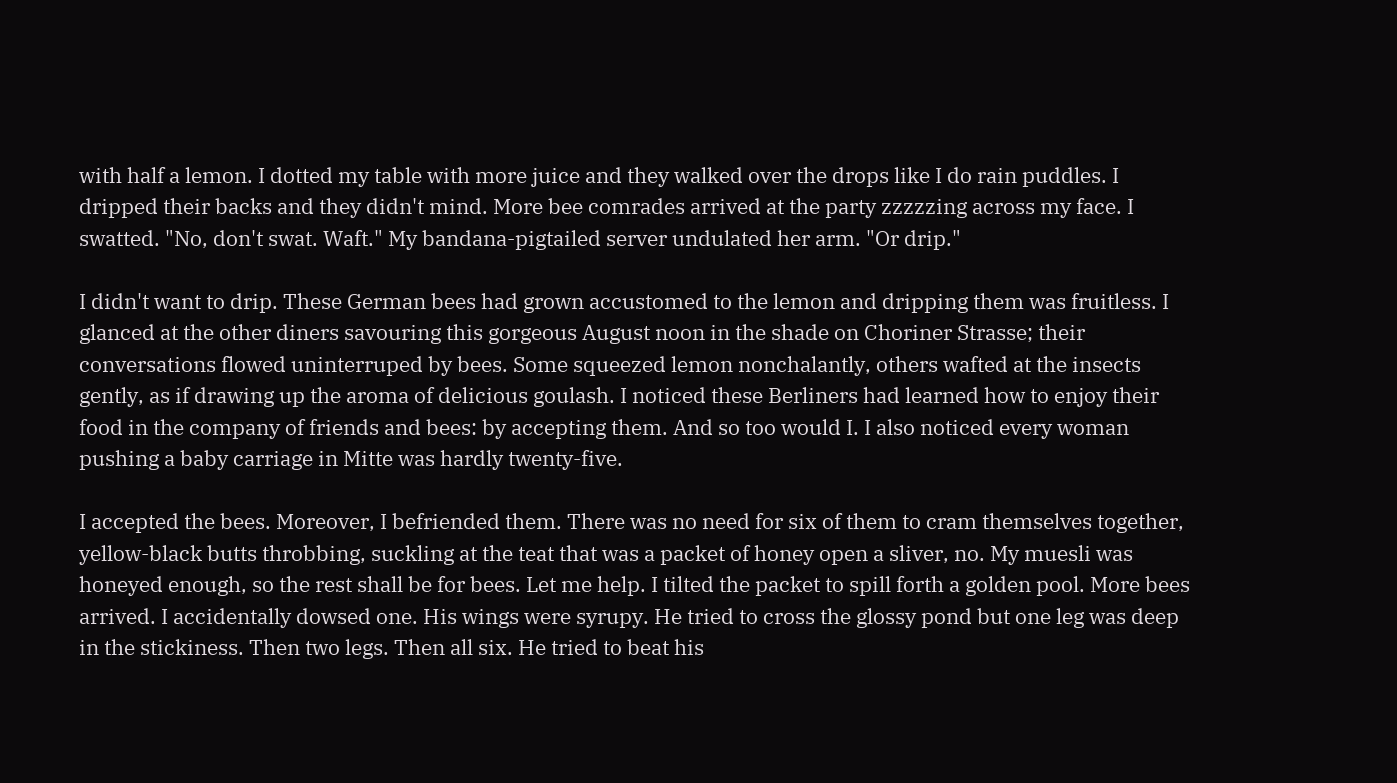with half a lemon. I dotted my table with more juice and they walked over the drops like I do rain puddles. I dripped their backs and they didn't mind. More bee comrades arrived at the party zzzzzing across my face. I swatted. "No, don't swat. Waft." My bandana-pigtailed server undulated her arm. "Or drip."

I didn't want to drip. These German bees had grown accustomed to the lemon and dripping them was fruitless. I glanced at the other diners savouring this gorgeous August noon in the shade on Choriner Strasse; their conversations flowed uninterruped by bees. Some squeezed lemon nonchalantly, others wafted at the insects gently, as if drawing up the aroma of delicious goulash. I noticed these Berliners had learned how to enjoy their food in the company of friends and bees: by accepting them. And so too would I. I also noticed every woman pushing a baby carriage in Mitte was hardly twenty-five.

I accepted the bees. Moreover, I befriended them. There was no need for six of them to cram themselves together, yellow-black butts throbbing, suckling at the teat that was a packet of honey open a sliver, no. My muesli was honeyed enough, so the rest shall be for bees. Let me help. I tilted the packet to spill forth a golden pool. More bees arrived. I accidentally dowsed one. His wings were syrupy. He tried to cross the glossy pond but one leg was deep in the stickiness. Then two legs. Then all six. He tried to beat his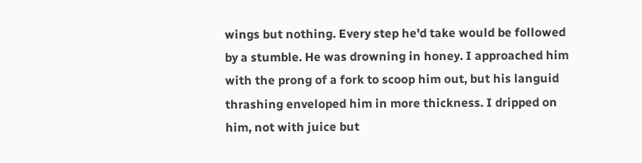wings but nothing. Every step he'd take would be followed by a stumble. He was drowning in honey. I approached him with the prong of a fork to scoop him out, but his languid thrashing enveloped him in more thickness. I dripped on him, not with juice but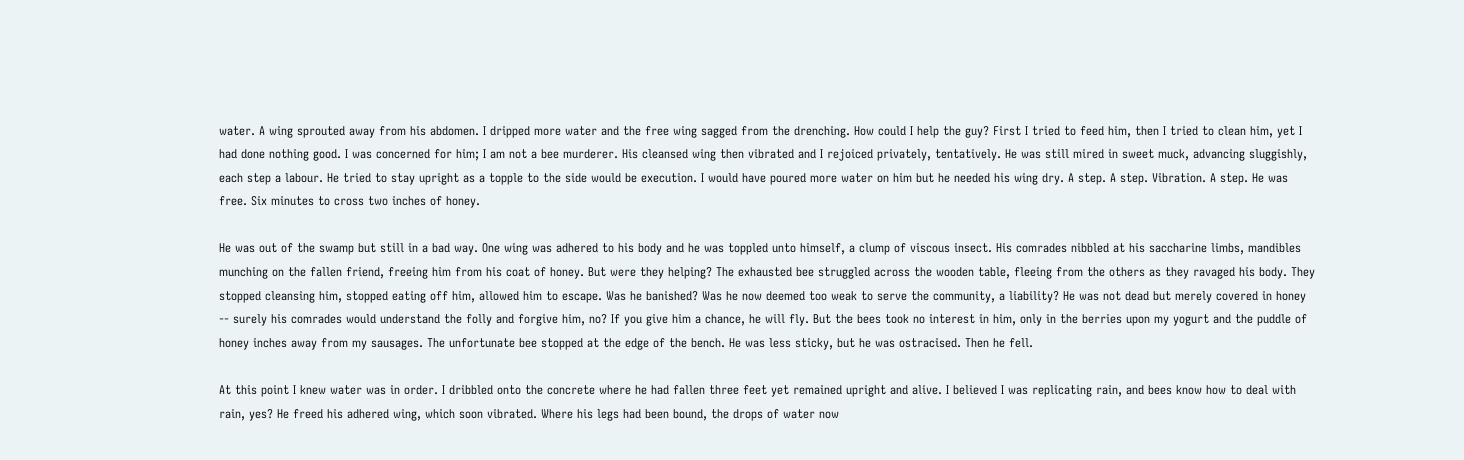water. A wing sprouted away from his abdomen. I dripped more water and the free wing sagged from the drenching. How could I help the guy? First I tried to feed him, then I tried to clean him, yet I had done nothing good. I was concerned for him; I am not a bee murderer. His cleansed wing then vibrated and I rejoiced privately, tentatively. He was still mired in sweet muck, advancing sluggishly, each step a labour. He tried to stay upright as a topple to the side would be execution. I would have poured more water on him but he needed his wing dry. A step. A step. Vibration. A step. He was free. Six minutes to cross two inches of honey.

He was out of the swamp but still in a bad way. One wing was adhered to his body and he was toppled unto himself, a clump of viscous insect. His comrades nibbled at his saccharine limbs, mandibles munching on the fallen friend, freeing him from his coat of honey. But were they helping? The exhausted bee struggled across the wooden table, fleeing from the others as they ravaged his body. They stopped cleansing him, stopped eating off him, allowed him to escape. Was he banished? Was he now deemed too weak to serve the community, a liability? He was not dead but merely covered in honey -- surely his comrades would understand the folly and forgive him, no? If you give him a chance, he will fly. But the bees took no interest in him, only in the berries upon my yogurt and the puddle of honey inches away from my sausages. The unfortunate bee stopped at the edge of the bench. He was less sticky, but he was ostracised. Then he fell.

At this point I knew water was in order. I dribbled onto the concrete where he had fallen three feet yet remained upright and alive. I believed I was replicating rain, and bees know how to deal with rain, yes? He freed his adhered wing, which soon vibrated. Where his legs had been bound, the drops of water now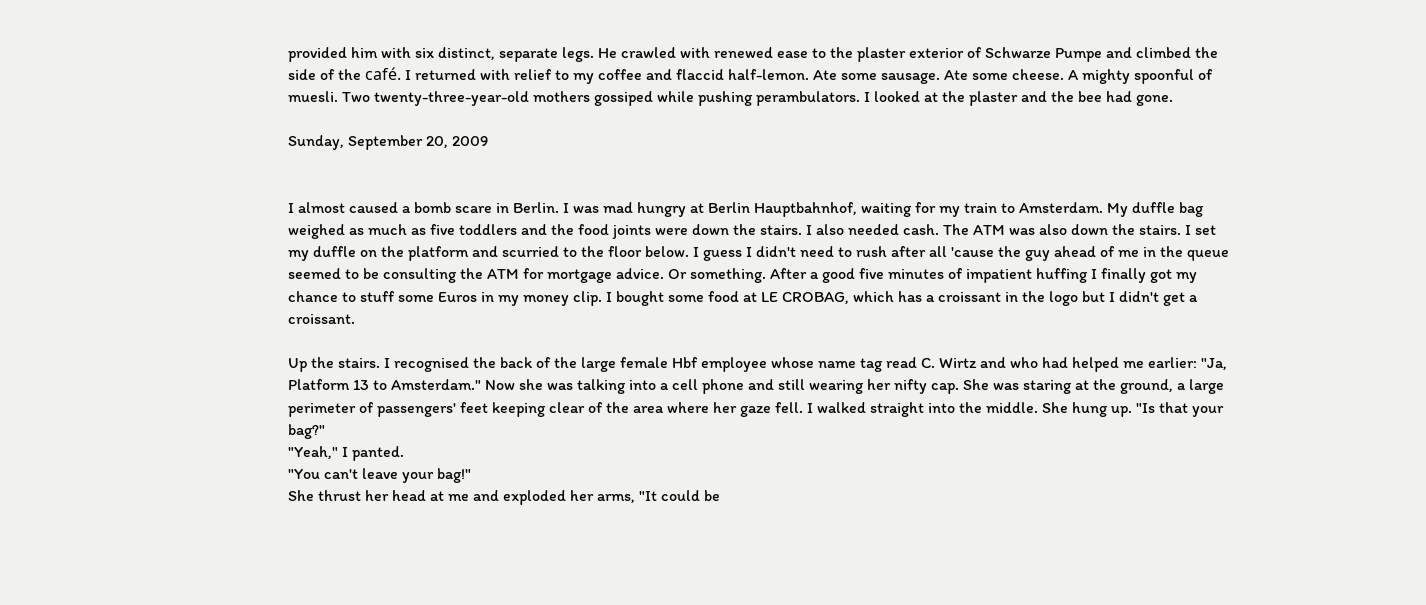provided him with six distinct, separate legs. He crawled with renewed ease to the plaster exterior of Schwarze Pumpe and climbed the side of the café. I returned with relief to my coffee and flaccid half-lemon. Ate some sausage. Ate some cheese. A mighty spoonful of muesli. Two twenty-three-year-old mothers gossiped while pushing perambulators. I looked at the plaster and the bee had gone.

Sunday, September 20, 2009


I almost caused a bomb scare in Berlin. I was mad hungry at Berlin Hauptbahnhof, waiting for my train to Amsterdam. My duffle bag weighed as much as five toddlers and the food joints were down the stairs. I also needed cash. The ATM was also down the stairs. I set my duffle on the platform and scurried to the floor below. I guess I didn't need to rush after all 'cause the guy ahead of me in the queue seemed to be consulting the ATM for mortgage advice. Or something. After a good five minutes of impatient huffing I finally got my chance to stuff some Euros in my money clip. I bought some food at LE CROBAG, which has a croissant in the logo but I didn't get a croissant.

Up the stairs. I recognised the back of the large female Hbf employee whose name tag read C. Wirtz and who had helped me earlier: "Ja, Platform 13 to Amsterdam." Now she was talking into a cell phone and still wearing her nifty cap. She was staring at the ground, a large perimeter of passengers' feet keeping clear of the area where her gaze fell. I walked straight into the middle. She hung up. "Is that your bag?"
"Yeah," I panted.
"You can't leave your bag!"
She thrust her head at me and exploded her arms, "It could be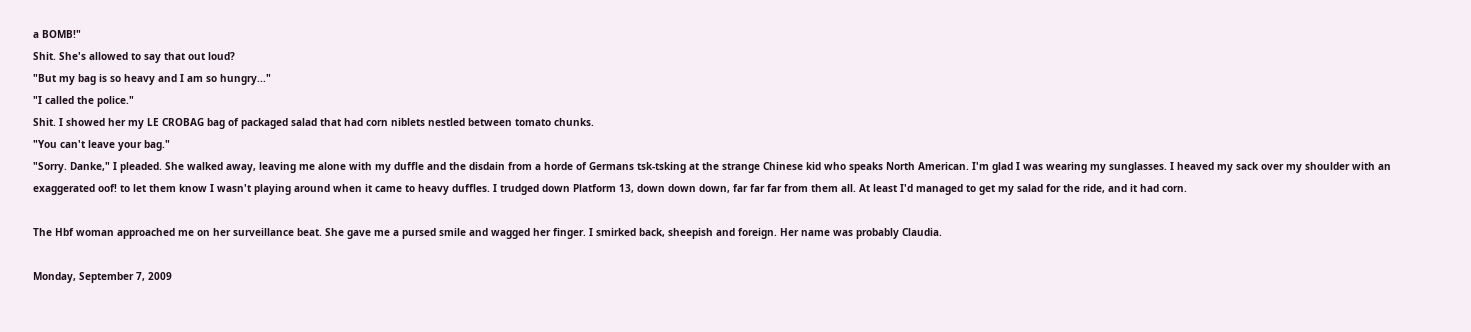a BOMB!"
Shit. She's allowed to say that out loud?
"But my bag is so heavy and I am so hungry..."
"I called the police."
Shit. I showed her my LE CROBAG bag of packaged salad that had corn niblets nestled between tomato chunks.
"You can't leave your bag."
"Sorry. Danke," I pleaded. She walked away, leaving me alone with my duffle and the disdain from a horde of Germans tsk-tsking at the strange Chinese kid who speaks North American. I'm glad I was wearing my sunglasses. I heaved my sack over my shoulder with an exaggerated oof! to let them know I wasn't playing around when it came to heavy duffles. I trudged down Platform 13, down down down, far far far from them all. At least I'd managed to get my salad for the ride, and it had corn.

The Hbf woman approached me on her surveillance beat. She gave me a pursed smile and wagged her finger. I smirked back, sheepish and foreign. Her name was probably Claudia.

Monday, September 7, 2009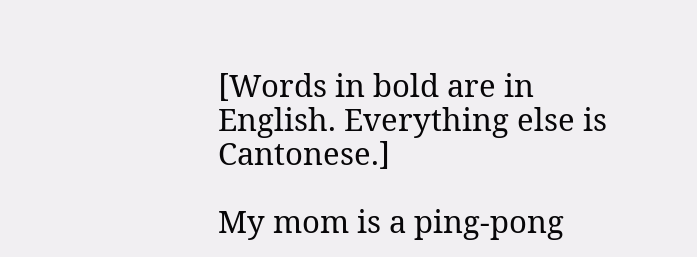[Words in bold are in English. Everything else is Cantonese.]

My mom is a ping-pong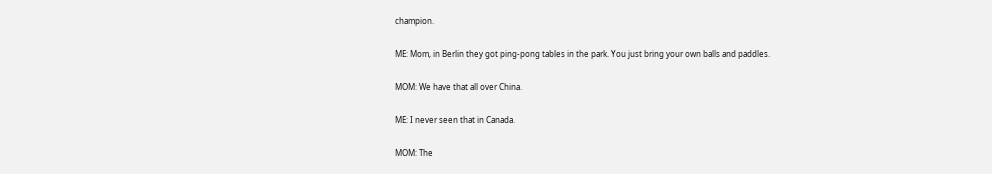champion.

ME: Mom, in Berlin they got ping-pong tables in the park. You just bring your own balls and paddles.

MOM: We have that all over China.

ME: I never seen that in Canada.

MOM: The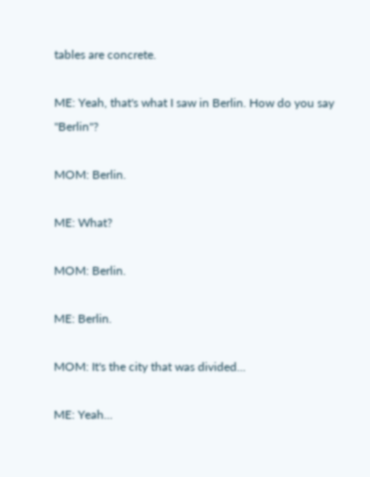tables are concrete.

ME: Yeah, that's what I saw in Berlin. How do you say "Berlin"?

MOM: Berlin.

ME: What?

MOM: Berlin.

ME: Berlin.

MOM: It's the city that was divided...

ME: Yeah...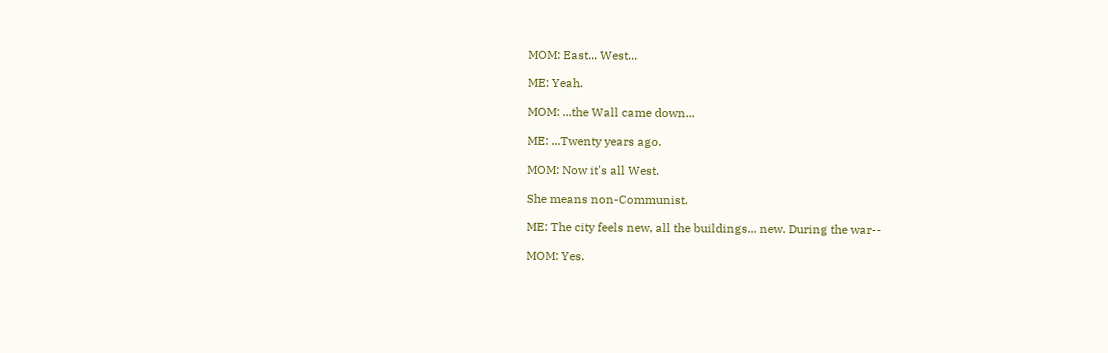MOM: East... West...

ME: Yeah.

MOM: ...the Wall came down...

ME: ...Twenty years ago.

MOM: Now it's all West.

She means non-Communist.

ME: The city feels new, all the buildings... new. During the war--

MOM: Yes.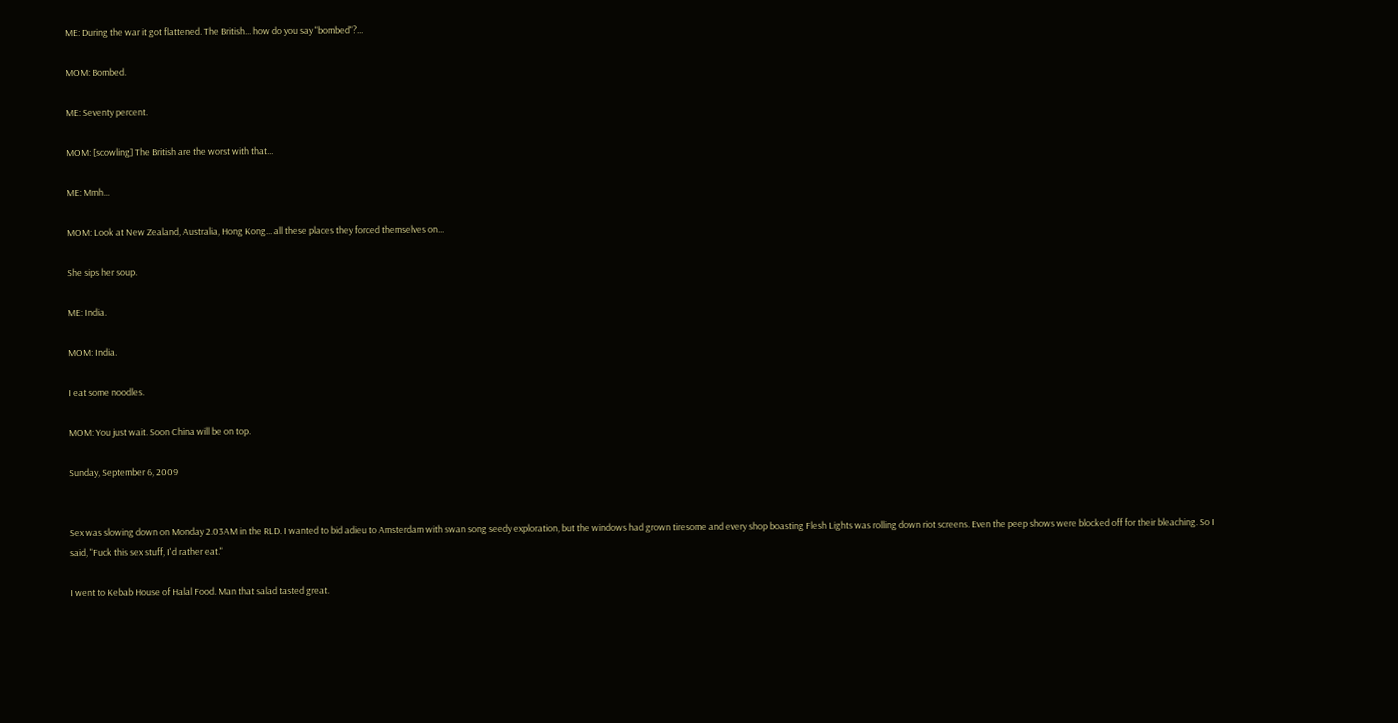ME: During the war it got flattened. The British... how do you say "bombed"?...

MOM: Bombed.

ME: Seventy percent.

MOM: [scowling] The British are the worst with that...

ME: Mmh...

MOM: Look at New Zealand, Australia, Hong Kong... all these places they forced themselves on...

She sips her soup.

ME: India.

MOM: India.

I eat some noodles.

MOM: You just wait. Soon China will be on top.

Sunday, September 6, 2009


Sex was slowing down on Monday 2.03AM in the RLD. I wanted to bid adieu to Amsterdam with swan song seedy exploration, but the windows had grown tiresome and every shop boasting Flesh Lights was rolling down riot screens. Even the peep shows were blocked off for their bleaching. So I said, "Fuck this sex stuff, I'd rather eat."

I went to Kebab House of Halal Food. Man that salad tasted great.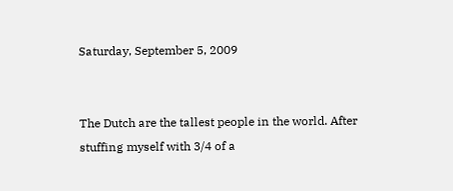Saturday, September 5, 2009


The Dutch are the tallest people in the world. After stuffing myself with 3/4 of a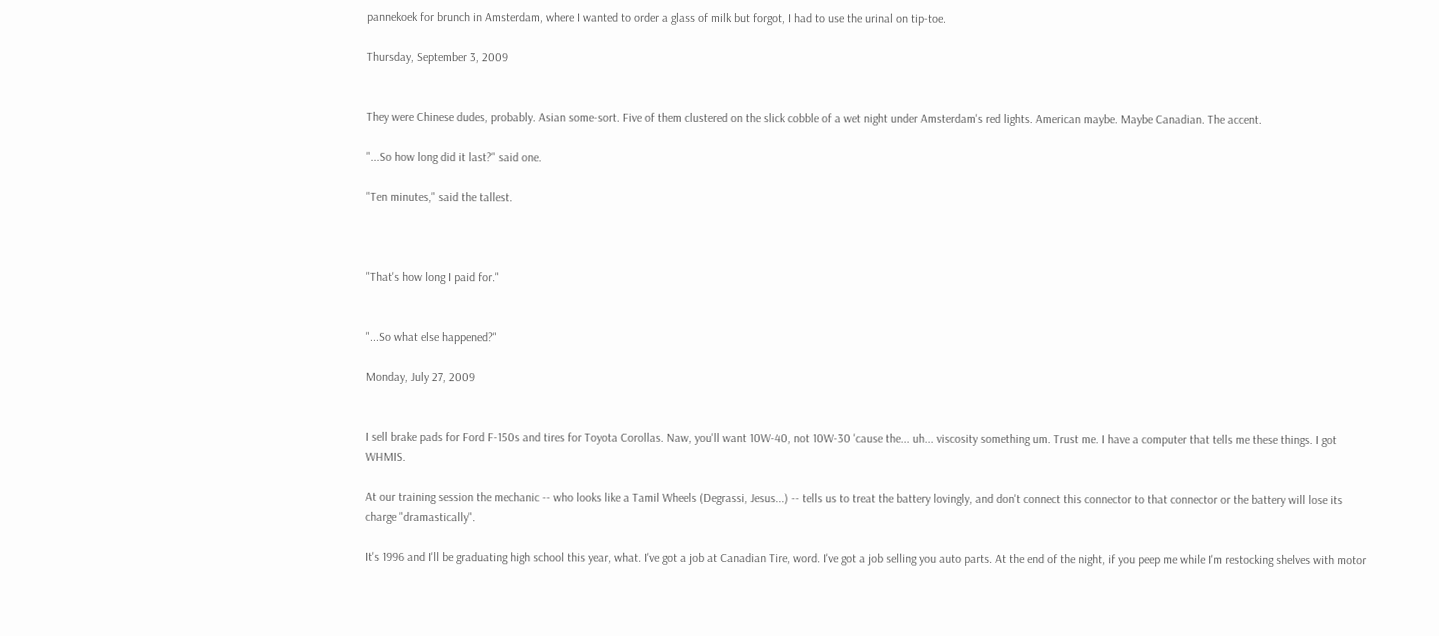pannekoek for brunch in Amsterdam, where I wanted to order a glass of milk but forgot, I had to use the urinal on tip-toe.

Thursday, September 3, 2009


They were Chinese dudes, probably. Asian some-sort. Five of them clustered on the slick cobble of a wet night under Amsterdam's red lights. American maybe. Maybe Canadian. The accent.

"...So how long did it last?" said one.

"Ten minutes," said the tallest.



"That's how long I paid for."


"...So what else happened?"

Monday, July 27, 2009


I sell brake pads for Ford F-150s and tires for Toyota Corollas. Naw, you'll want 10W-40, not 10W-30 'cause the... uh... viscosity something um. Trust me. I have a computer that tells me these things. I got WHMIS.

At our training session the mechanic -- who looks like a Tamil Wheels (Degrassi, Jesus...) -- tells us to treat the battery lovingly, and don't connect this connector to that connector or the battery will lose its charge "dramastically".

It's 1996 and I'll be graduating high school this year, what. I've got a job at Canadian Tire, word. I've got a job selling you auto parts. At the end of the night, if you peep me while I'm restocking shelves with motor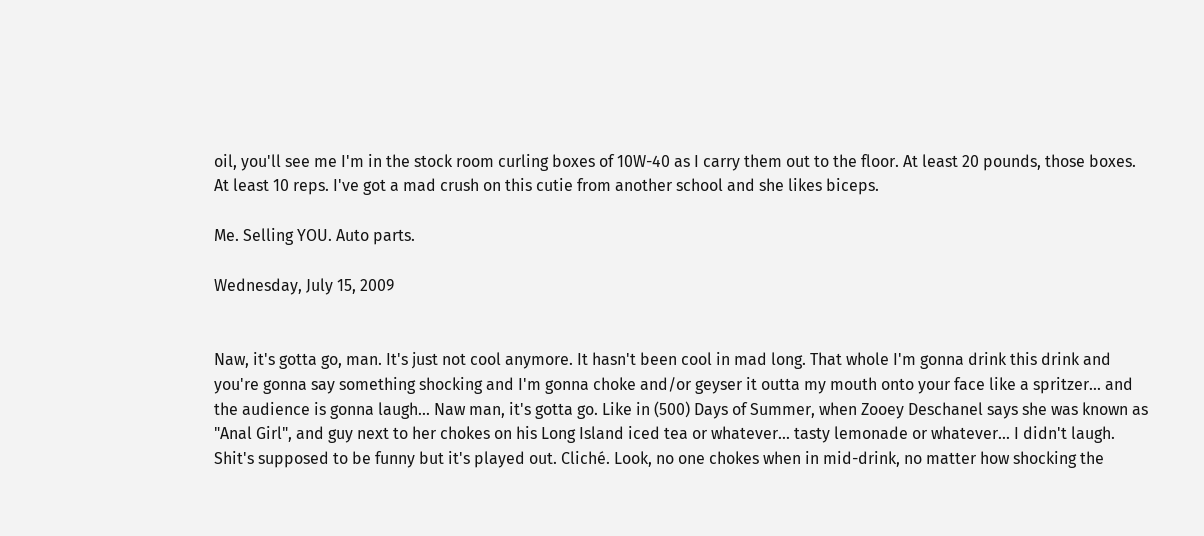oil, you'll see me I'm in the stock room curling boxes of 10W-40 as I carry them out to the floor. At least 20 pounds, those boxes. At least 10 reps. I've got a mad crush on this cutie from another school and she likes biceps.

Me. Selling YOU. Auto parts.

Wednesday, July 15, 2009


Naw, it's gotta go, man. It's just not cool anymore. It hasn't been cool in mad long. That whole I'm gonna drink this drink and you're gonna say something shocking and I'm gonna choke and/or geyser it outta my mouth onto your face like a spritzer... and the audience is gonna laugh... Naw man, it's gotta go. Like in (500) Days of Summer, when Zooey Deschanel says she was known as "Anal Girl", and guy next to her chokes on his Long Island iced tea or whatever... tasty lemonade or whatever... I didn't laugh. Shit's supposed to be funny but it's played out. Cliché. Look, no one chokes when in mid-drink, no matter how shocking the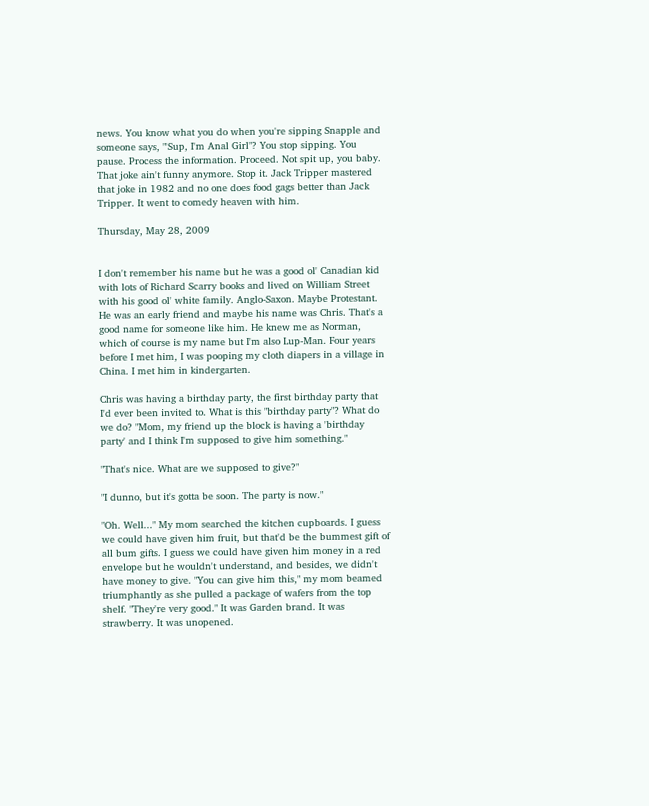news. You know what you do when you're sipping Snapple and someone says, "'Sup, I'm Anal Girl"? You stop sipping. You pause. Process the information. Proceed. Not spit up, you baby. That joke ain't funny anymore. Stop it. Jack Tripper mastered that joke in 1982 and no one does food gags better than Jack Tripper. It went to comedy heaven with him.

Thursday, May 28, 2009


I don't remember his name but he was a good ol' Canadian kid with lots of Richard Scarry books and lived on William Street with his good ol' white family. Anglo-Saxon. Maybe Protestant. He was an early friend and maybe his name was Chris. That's a good name for someone like him. He knew me as Norman, which of course is my name but I'm also Lup-Man. Four years before I met him, I was pooping my cloth diapers in a village in China. I met him in kindergarten.

Chris was having a birthday party, the first birthday party that I'd ever been invited to. What is this "birthday party"? What do we do? "Mom, my friend up the block is having a 'birthday party' and I think I'm supposed to give him something."

"That's nice. What are we supposed to give?"

"I dunno, but it's gotta be soon. The party is now."

"Oh. Well..." My mom searched the kitchen cupboards. I guess we could have given him fruit, but that'd be the bummest gift of all bum gifts. I guess we could have given him money in a red envelope but he wouldn't understand, and besides, we didn't have money to give. "You can give him this," my mom beamed triumphantly as she pulled a package of wafers from the top shelf. "They're very good." It was Garden brand. It was strawberry. It was unopened.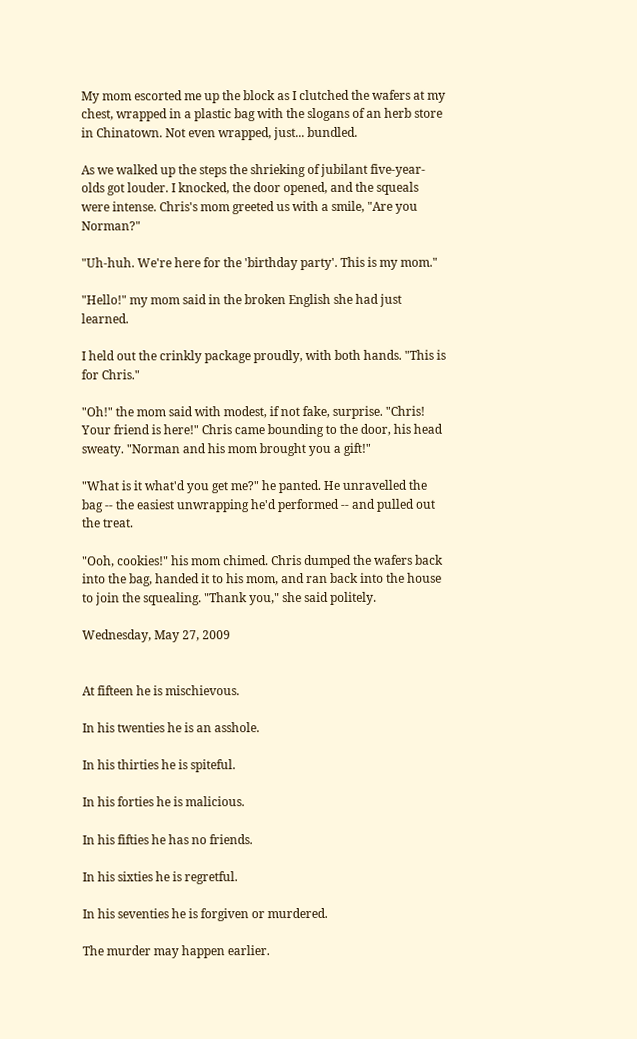My mom escorted me up the block as I clutched the wafers at my chest, wrapped in a plastic bag with the slogans of an herb store in Chinatown. Not even wrapped, just... bundled.

As we walked up the steps the shrieking of jubilant five-year-olds got louder. I knocked, the door opened, and the squeals were intense. Chris's mom greeted us with a smile, "Are you Norman?"

"Uh-huh. We're here for the 'birthday party'. This is my mom."

"Hello!" my mom said in the broken English she had just learned.

I held out the crinkly package proudly, with both hands. "This is for Chris."

"Oh!" the mom said with modest, if not fake, surprise. "Chris! Your friend is here!" Chris came bounding to the door, his head sweaty. "Norman and his mom brought you a gift!"

"What is it what'd you get me?" he panted. He unravelled the bag -- the easiest unwrapping he'd performed -- and pulled out the treat.

"Ooh, cookies!" his mom chimed. Chris dumped the wafers back into the bag, handed it to his mom, and ran back into the house to join the squealing. "Thank you," she said politely.

Wednesday, May 27, 2009


At fifteen he is mischievous.

In his twenties he is an asshole.

In his thirties he is spiteful.

In his forties he is malicious.

In his fifties he has no friends.

In his sixties he is regretful.

In his seventies he is forgiven or murdered.

The murder may happen earlier.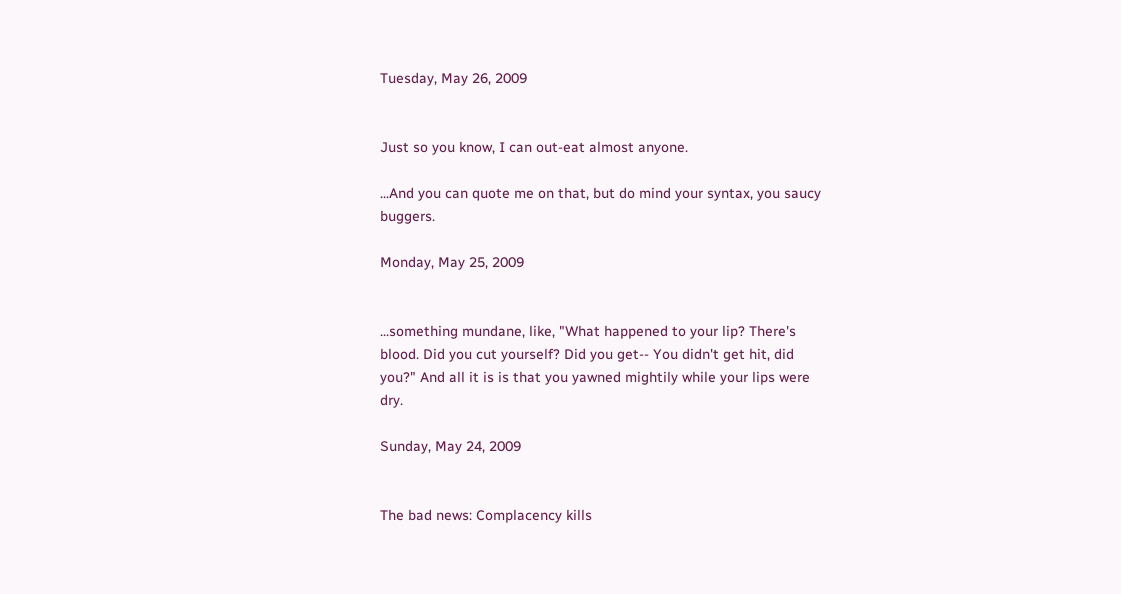Tuesday, May 26, 2009


Just so you know, I can out-eat almost anyone.

...And you can quote me on that, but do mind your syntax, you saucy buggers.

Monday, May 25, 2009


...something mundane, like, "What happened to your lip? There's blood. Did you cut yourself? Did you get-- You didn't get hit, did you?" And all it is is that you yawned mightily while your lips were dry.

Sunday, May 24, 2009


The bad news: Complacency kills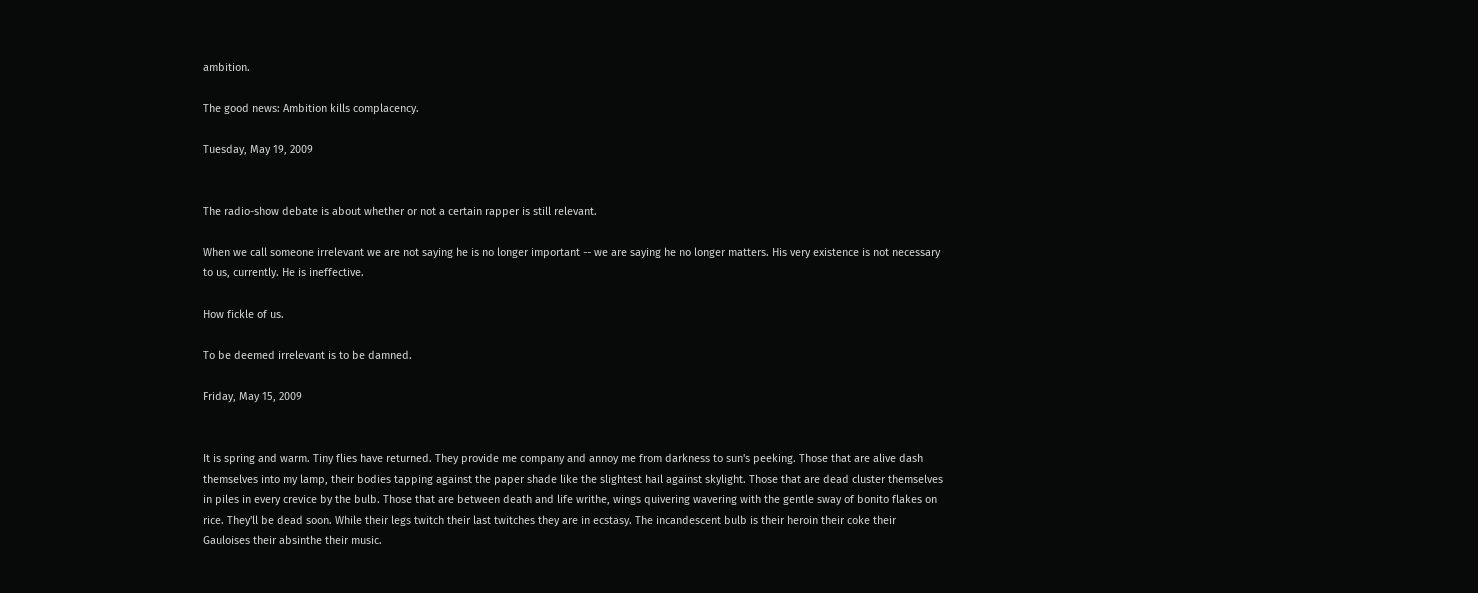ambition.

The good news: Ambition kills complacency.

Tuesday, May 19, 2009


The radio-show debate is about whether or not a certain rapper is still relevant.

When we call someone irrelevant we are not saying he is no longer important -- we are saying he no longer matters. His very existence is not necessary to us, currently. He is ineffective.

How fickle of us.

To be deemed irrelevant is to be damned.

Friday, May 15, 2009


It is spring and warm. Tiny flies have returned. They provide me company and annoy me from darkness to sun's peeking. Those that are alive dash themselves into my lamp, their bodies tapping against the paper shade like the slightest hail against skylight. Those that are dead cluster themselves in piles in every crevice by the bulb. Those that are between death and life writhe, wings quivering wavering with the gentle sway of bonito flakes on rice. They'll be dead soon. While their legs twitch their last twitches they are in ecstasy. The incandescent bulb is their heroin their coke their Gauloises their absinthe their music.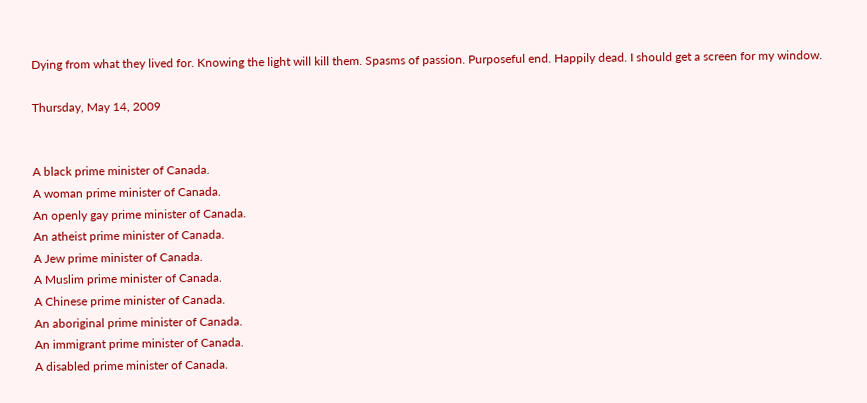Dying from what they lived for. Knowing the light will kill them. Spasms of passion. Purposeful end. Happily dead. I should get a screen for my window.

Thursday, May 14, 2009


A black prime minister of Canada.
A woman prime minister of Canada.
An openly gay prime minister of Canada.
An atheist prime minister of Canada.
A Jew prime minister of Canada.
A Muslim prime minister of Canada.
A Chinese prime minister of Canada.
An aboriginal prime minister of Canada.
An immigrant prime minister of Canada.
A disabled prime minister of Canada.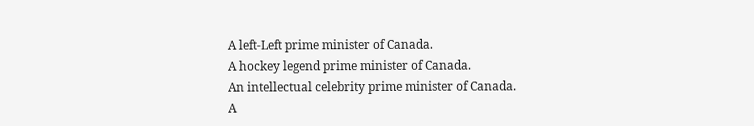A left-Left prime minister of Canada.
A hockey legend prime minister of Canada.
An intellectual celebrity prime minister of Canada.
A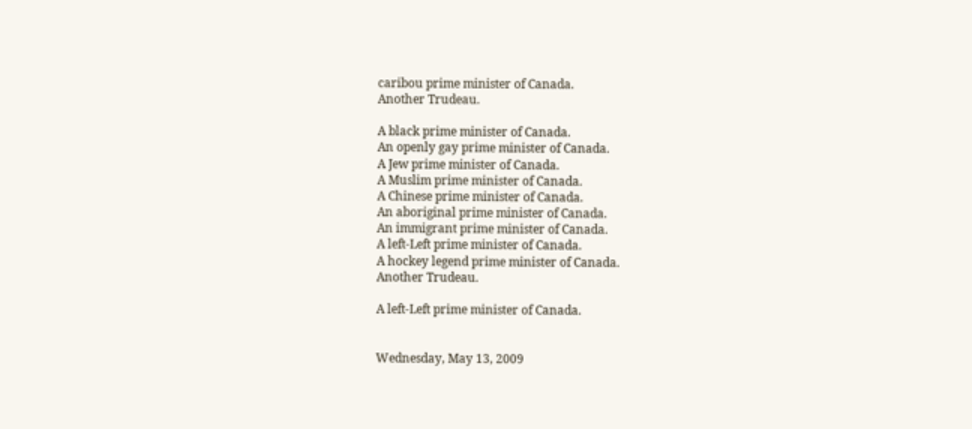caribou prime minister of Canada.
Another Trudeau.

A black prime minister of Canada.
An openly gay prime minister of Canada.
A Jew prime minister of Canada.
A Muslim prime minister of Canada.
A Chinese prime minister of Canada.
An aboriginal prime minister of Canada.
An immigrant prime minister of Canada.
A left-Left prime minister of Canada.
A hockey legend prime minister of Canada.
Another Trudeau.

A left-Left prime minister of Canada.


Wednesday, May 13, 2009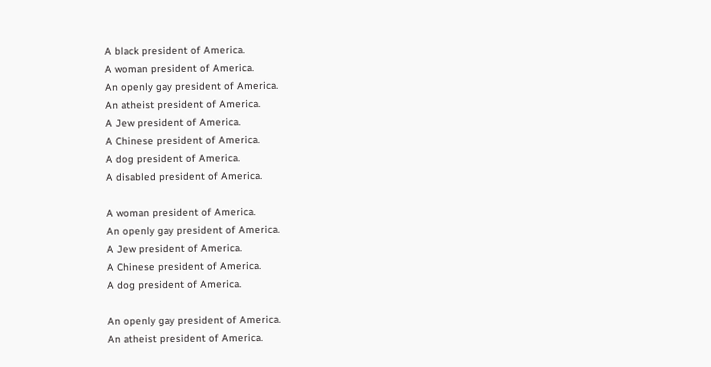A black president of America.
A woman president of America.
An openly gay president of America.
An atheist president of America.
A Jew president of America.
A Chinese president of America.
A dog president of America.
A disabled president of America.

A woman president of America.
An openly gay president of America.
A Jew president of America.
A Chinese president of America.
A dog president of America.

An openly gay president of America.
An atheist president of America.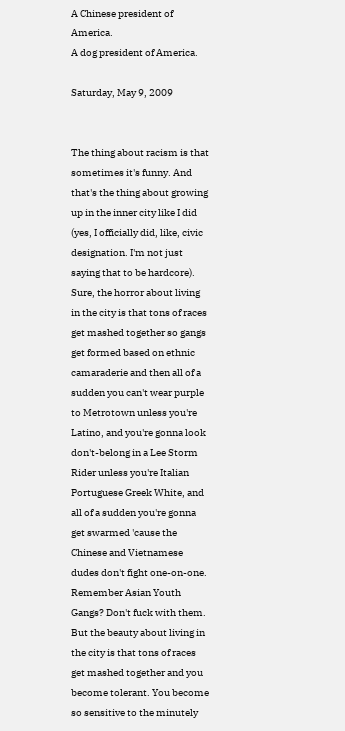A Chinese president of America.
A dog president of America.

Saturday, May 9, 2009


The thing about racism is that sometimes it's funny. And that's the thing about growing up in the inner city like I did (yes, I officially did, like, civic designation. I'm not just saying that to be hardcore). Sure, the horror about living in the city is that tons of races get mashed together so gangs get formed based on ethnic camaraderie and then all of a sudden you can't wear purple to Metrotown unless you're Latino, and you're gonna look don't-belong in a Lee Storm Rider unless you're Italian Portuguese Greek White, and all of a sudden you're gonna get swarmed 'cause the Chinese and Vietnamese dudes don't fight one-on-one. Remember Asian Youth Gangs? Don't fuck with them. But the beauty about living in the city is that tons of races get mashed together and you become tolerant. You become so sensitive to the minutely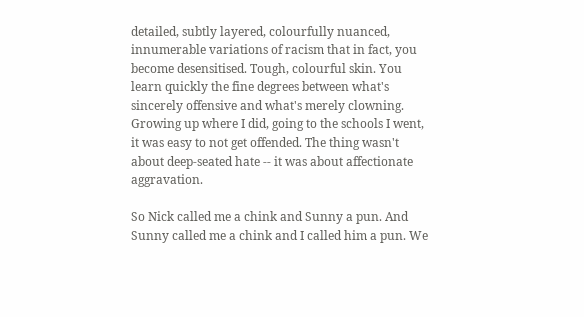detailed, subtly layered, colourfully nuanced, innumerable variations of racism that in fact, you become desensitised. Tough, colourful skin. You learn quickly the fine degrees between what's sincerely offensive and what's merely clowning. Growing up where I did, going to the schools I went, it was easy to not get offended. The thing wasn't about deep-seated hate -- it was about affectionate aggravation.

So Nick called me a chink and Sunny a pun. And Sunny called me a chink and I called him a pun. We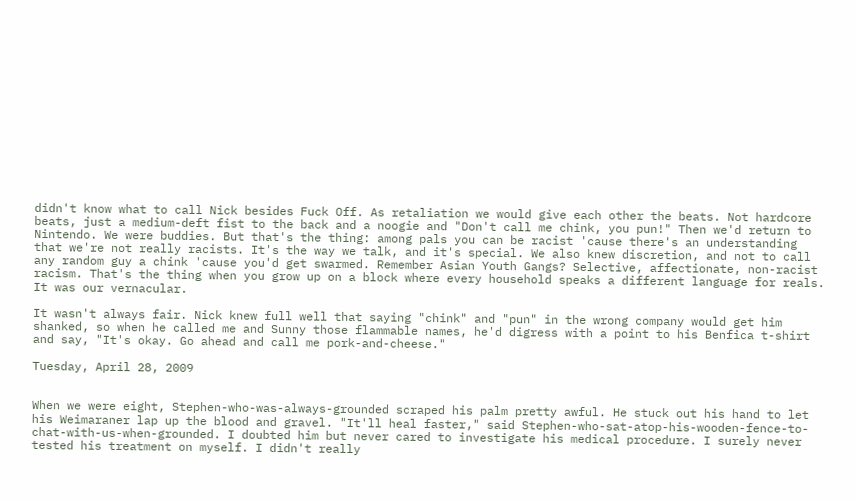didn't know what to call Nick besides Fuck Off. As retaliation we would give each other the beats. Not hardcore beats, just a medium-deft fist to the back and a noogie and "Don't call me chink, you pun!" Then we'd return to Nintendo. We were buddies. But that's the thing: among pals you can be racist 'cause there's an understanding that we're not really racists. It's the way we talk, and it's special. We also knew discretion, and not to call any random guy a chink 'cause you'd get swarmed. Remember Asian Youth Gangs? Selective, affectionate, non-racist racism. That's the thing when you grow up on a block where every household speaks a different language for reals. It was our vernacular.

It wasn't always fair. Nick knew full well that saying "chink" and "pun" in the wrong company would get him shanked, so when he called me and Sunny those flammable names, he'd digress with a point to his Benfica t-shirt and say, "It's okay. Go ahead and call me pork-and-cheese."

Tuesday, April 28, 2009


When we were eight, Stephen-who-was-always-grounded scraped his palm pretty awful. He stuck out his hand to let his Weimaraner lap up the blood and gravel. "It'll heal faster," said Stephen-who-sat-atop-his-wooden-fence-to-chat-with-us-when-grounded. I doubted him but never cared to investigate his medical procedure. I surely never tested his treatment on myself. I didn't really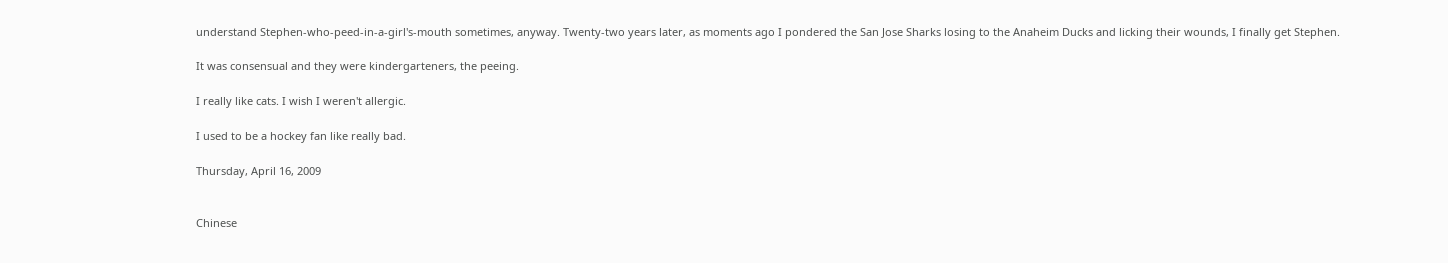understand Stephen-who-peed-in-a-girl's-mouth sometimes, anyway. Twenty-two years later, as moments ago I pondered the San Jose Sharks losing to the Anaheim Ducks and licking their wounds, I finally get Stephen.

It was consensual and they were kindergarteners, the peeing.

I really like cats. I wish I weren't allergic.

I used to be a hockey fan like really bad.

Thursday, April 16, 2009


Chinese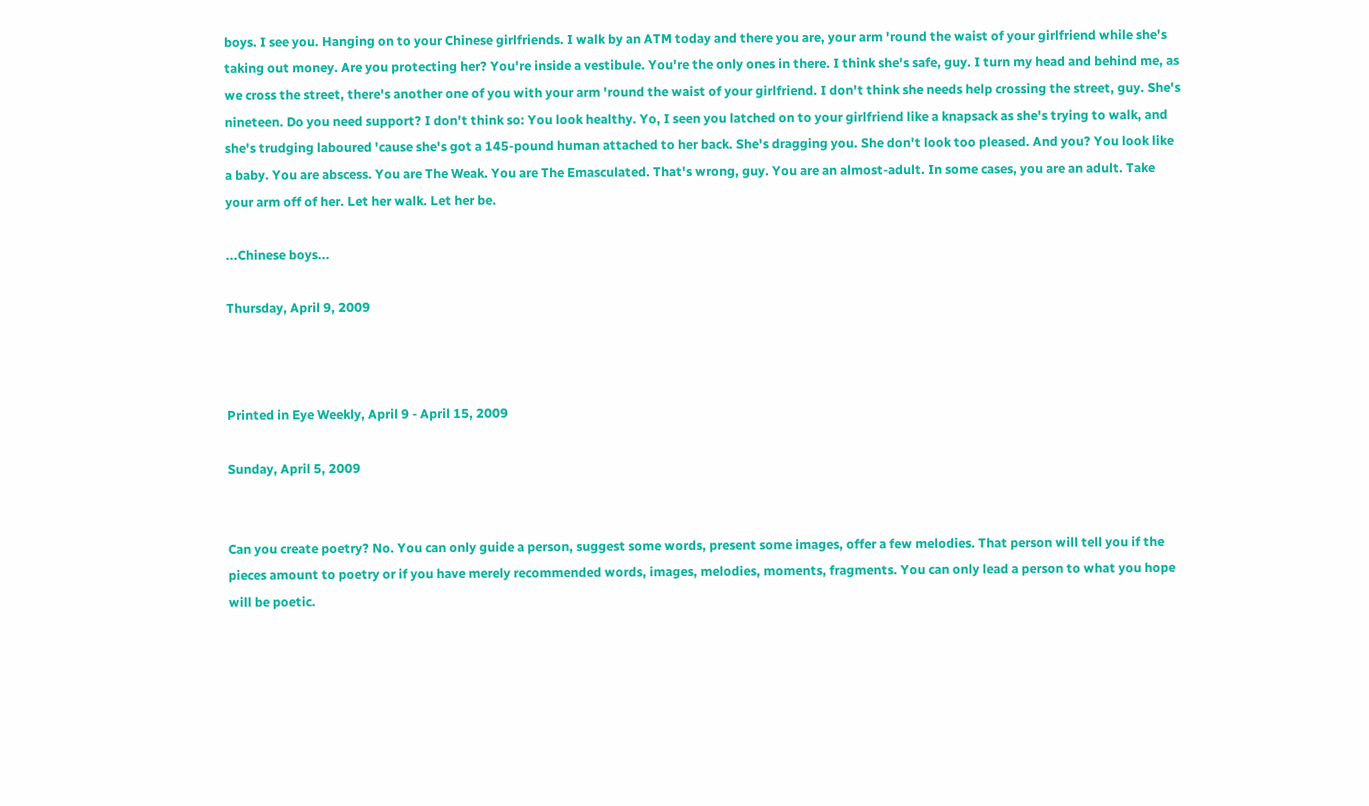boys. I see you. Hanging on to your Chinese girlfriends. I walk by an ATM today and there you are, your arm 'round the waist of your girlfriend while she's taking out money. Are you protecting her? You're inside a vestibule. You're the only ones in there. I think she's safe, guy. I turn my head and behind me, as we cross the street, there's another one of you with your arm 'round the waist of your girlfriend. I don't think she needs help crossing the street, guy. She's nineteen. Do you need support? I don't think so: You look healthy. Yo, I seen you latched on to your girlfriend like a knapsack as she's trying to walk, and she's trudging laboured 'cause she's got a 145-pound human attached to her back. She's dragging you. She don't look too pleased. And you? You look like a baby. You are abscess. You are The Weak. You are The Emasculated. That's wrong, guy. You are an almost-adult. In some cases, you are an adult. Take your arm off of her. Let her walk. Let her be.

...Chinese boys...

Thursday, April 9, 2009



Printed in Eye Weekly, April 9 - April 15, 2009

Sunday, April 5, 2009


Can you create poetry? No. You can only guide a person, suggest some words, present some images, offer a few melodies. That person will tell you if the pieces amount to poetry or if you have merely recommended words, images, melodies, moments, fragments. You can only lead a person to what you hope will be poetic.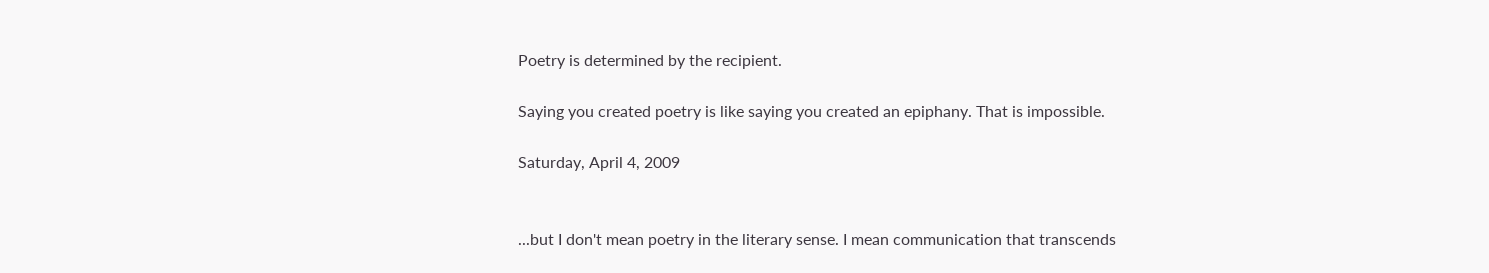Poetry is determined by the recipient.

Saying you created poetry is like saying you created an epiphany. That is impossible.

Saturday, April 4, 2009


...but I don't mean poetry in the literary sense. I mean communication that transcends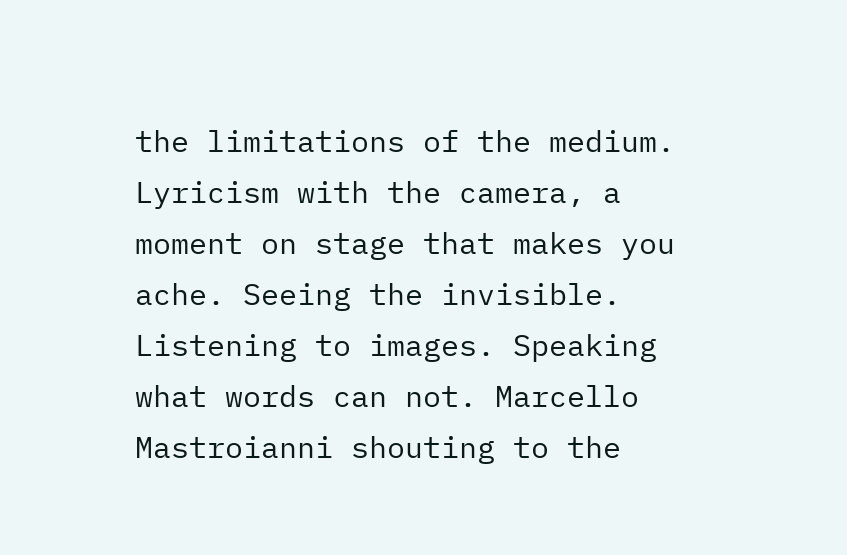the limitations of the medium. Lyricism with the camera, a moment on stage that makes you ache. Seeing the invisible. Listening to images. Speaking what words can not. Marcello Mastroianni shouting to the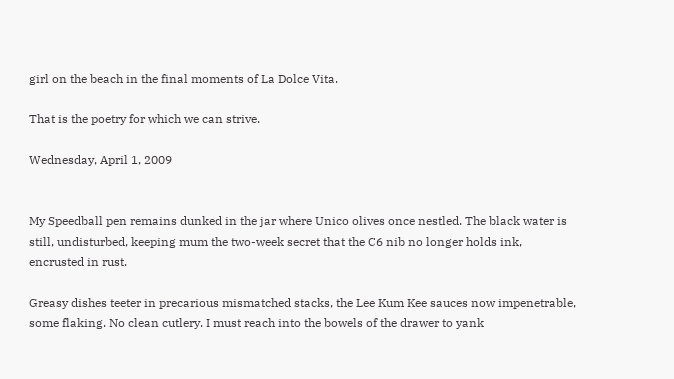girl on the beach in the final moments of La Dolce Vita.

That is the poetry for which we can strive.

Wednesday, April 1, 2009


My Speedball pen remains dunked in the jar where Unico olives once nestled. The black water is still, undisturbed, keeping mum the two-week secret that the C6 nib no longer holds ink, encrusted in rust.

Greasy dishes teeter in precarious mismatched stacks, the Lee Kum Kee sauces now impenetrable, some flaking. No clean cutlery. I must reach into the bowels of the drawer to yank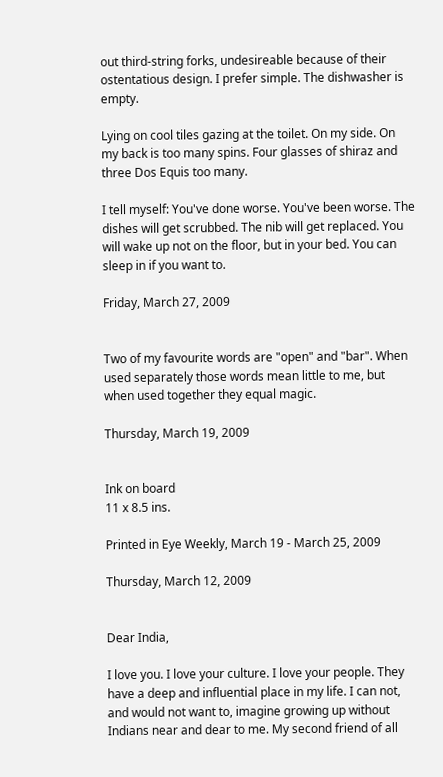out third-string forks, undesireable because of their ostentatious design. I prefer simple. The dishwasher is empty.

Lying on cool tiles gazing at the toilet. On my side. On my back is too many spins. Four glasses of shiraz and three Dos Equis too many.

I tell myself: You've done worse. You've been worse. The dishes will get scrubbed. The nib will get replaced. You will wake up not on the floor, but in your bed. You can sleep in if you want to.

Friday, March 27, 2009


Two of my favourite words are "open" and "bar". When used separately those words mean little to me, but when used together they equal magic.

Thursday, March 19, 2009


Ink on board
11 x 8.5 ins.

Printed in Eye Weekly, March 19 - March 25, 2009

Thursday, March 12, 2009


Dear India,

I love you. I love your culture. I love your people. They have a deep and influential place in my life. I can not, and would not want to, imagine growing up without Indians near and dear to me. My second friend of all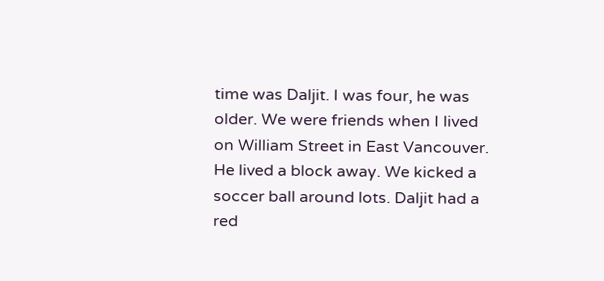time was Daljit. I was four, he was older. We were friends when I lived on William Street in East Vancouver. He lived a block away. We kicked a soccer ball around lots. Daljit had a red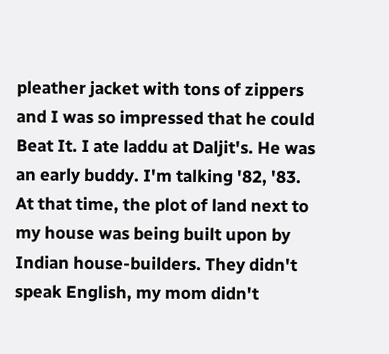pleather jacket with tons of zippers and I was so impressed that he could Beat It. I ate laddu at Daljit's. He was an early buddy. I'm talking '82, '83. At that time, the plot of land next to my house was being built upon by Indian house-builders. They didn't speak English, my mom didn't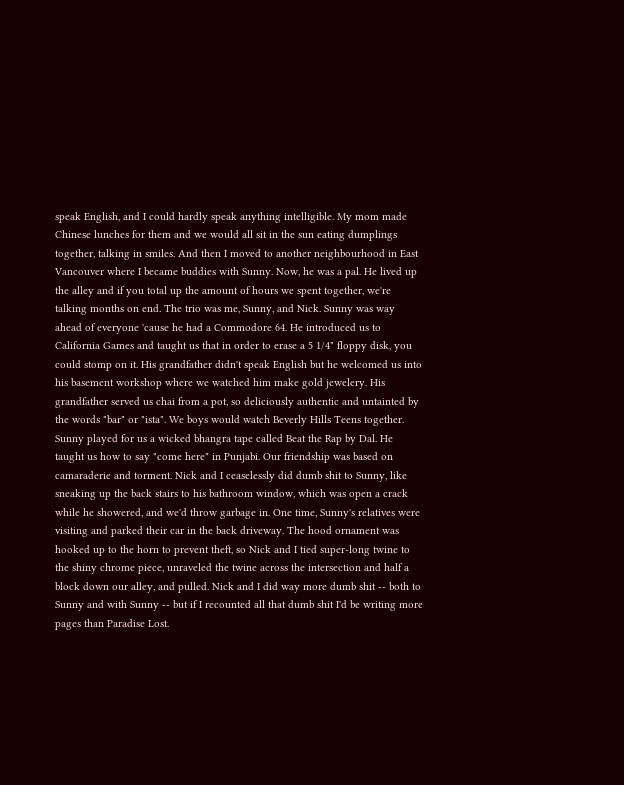speak English, and I could hardly speak anything intelligible. My mom made Chinese lunches for them and we would all sit in the sun eating dumplings together, talking in smiles. And then I moved to another neighbourhood in East Vancouver where I became buddies with Sunny. Now, he was a pal. He lived up the alley and if you total up the amount of hours we spent together, we're talking months on end. The trio was me, Sunny, and Nick. Sunny was way ahead of everyone 'cause he had a Commodore 64. He introduced us to California Games and taught us that in order to erase a 5 1/4" floppy disk, you could stomp on it. His grandfather didn't speak English but he welcomed us into his basement workshop where we watched him make gold jewelery. His grandfather served us chai from a pot, so deliciously authentic and untainted by the words "bar" or "ista". We boys would watch Beverly Hills Teens together. Sunny played for us a wicked bhangra tape called Beat the Rap by Dal. He taught us how to say "come here" in Punjabi. Our friendship was based on camaraderie and torment. Nick and I ceaselessly did dumb shit to Sunny, like sneaking up the back stairs to his bathroom window, which was open a crack while he showered, and we'd throw garbage in. One time, Sunny's relatives were visiting and parked their car in the back driveway. The hood ornament was hooked up to the horn to prevent theft, so Nick and I tied super-long twine to the shiny chrome piece, unraveled the twine across the intersection and half a block down our alley, and pulled. Nick and I did way more dumb shit -- both to Sunny and with Sunny -- but if I recounted all that dumb shit I'd be writing more pages than Paradise Lost.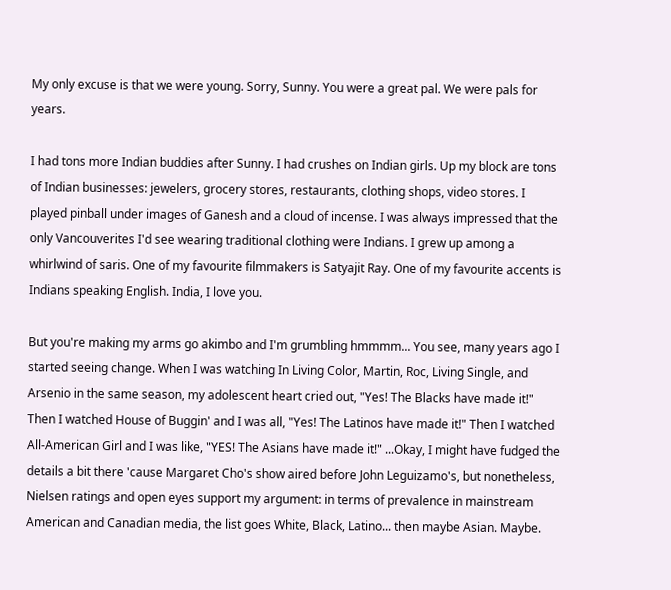My only excuse is that we were young. Sorry, Sunny. You were a great pal. We were pals for years.

I had tons more Indian buddies after Sunny. I had crushes on Indian girls. Up my block are tons of Indian businesses: jewelers, grocery stores, restaurants, clothing shops, video stores. I played pinball under images of Ganesh and a cloud of incense. I was always impressed that the only Vancouverites I'd see wearing traditional clothing were Indians. I grew up among a whirlwind of saris. One of my favourite filmmakers is Satyajit Ray. One of my favourite accents is Indians speaking English. India, I love you.

But you're making my arms go akimbo and I'm grumbling hmmmm... You see, many years ago I started seeing change. When I was watching In Living Color, Martin, Roc, Living Single, and Arsenio in the same season, my adolescent heart cried out, "Yes! The Blacks have made it!" Then I watched House of Buggin' and I was all, "Yes! The Latinos have made it!" Then I watched All-American Girl and I was like, "YES! The Asians have made it!" ...Okay, I might have fudged the details a bit there 'cause Margaret Cho's show aired before John Leguizamo's, but nonetheless, Nielsen ratings and open eyes support my argument: in terms of prevalence in mainstream American and Canadian media, the list goes White, Black, Latino... then maybe Asian. Maybe.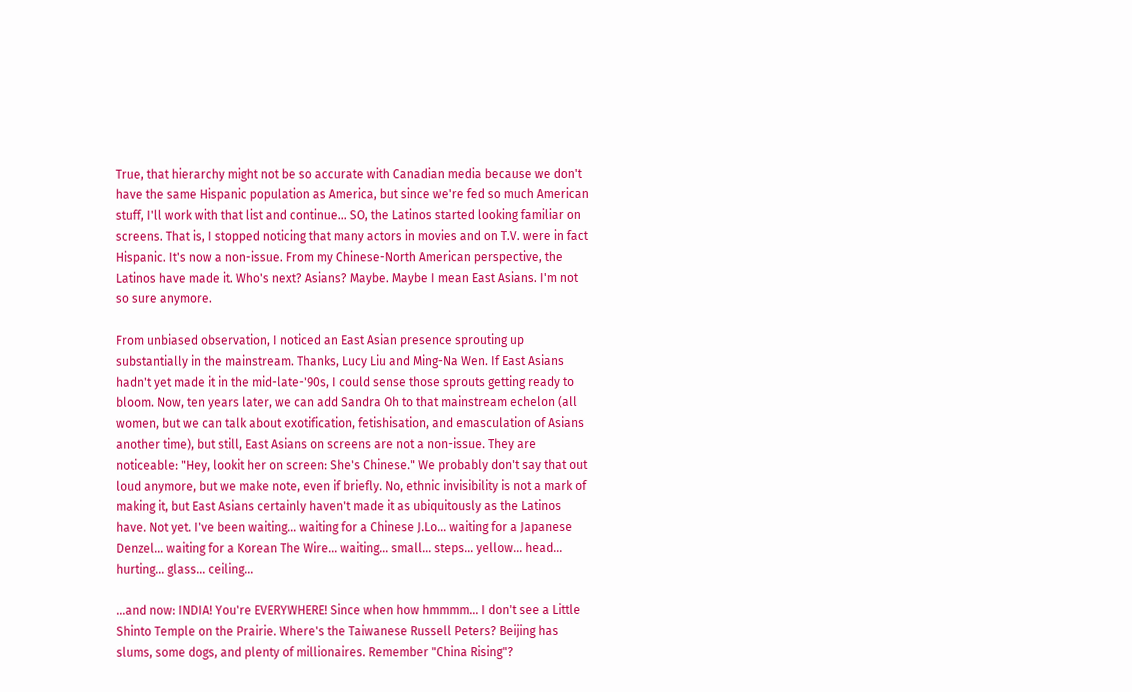True, that hierarchy might not be so accurate with Canadian media because we don't have the same Hispanic population as America, but since we're fed so much American stuff, I'll work with that list and continue... SO, the Latinos started looking familiar on screens. That is, I stopped noticing that many actors in movies and on T.V. were in fact Hispanic. It's now a non-issue. From my Chinese-North American perspective, the Latinos have made it. Who's next? Asians? Maybe. Maybe I mean East Asians. I'm not so sure anymore.

From unbiased observation, I noticed an East Asian presence sprouting up substantially in the mainstream. Thanks, Lucy Liu and Ming-Na Wen. If East Asians hadn't yet made it in the mid-late-'90s, I could sense those sprouts getting ready to bloom. Now, ten years later, we can add Sandra Oh to that mainstream echelon (all women, but we can talk about exotification, fetishisation, and emasculation of Asians another time), but still, East Asians on screens are not a non-issue. They are noticeable: "Hey, lookit her on screen: She's Chinese." We probably don't say that out loud anymore, but we make note, even if briefly. No, ethnic invisibility is not a mark of making it, but East Asians certainly haven't made it as ubiquitously as the Latinos have. Not yet. I've been waiting... waiting for a Chinese J.Lo... waiting for a Japanese Denzel... waiting for a Korean The Wire... waiting... small... steps... yellow... head... hurting... glass... ceiling...

...and now: INDIA! You're EVERYWHERE! Since when how hmmmm... I don't see a Little Shinto Temple on the Prairie. Where's the Taiwanese Russell Peters? Beijing has slums, some dogs, and plenty of millionaires. Remember "China Rising"?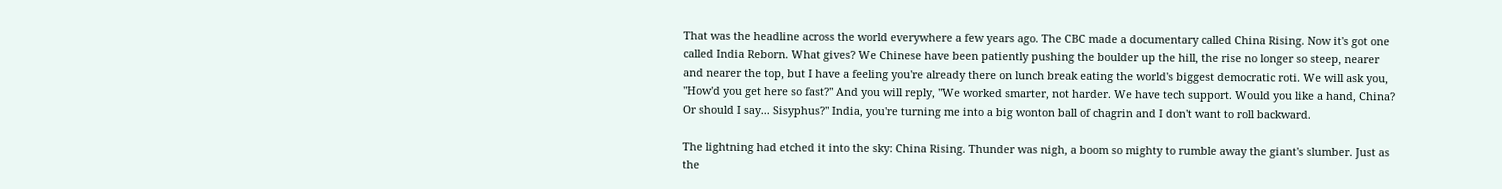That was the headline across the world everywhere a few years ago. The CBC made a documentary called China Rising. Now it's got one called India Reborn. What gives? We Chinese have been patiently pushing the boulder up the hill, the rise no longer so steep, nearer and nearer the top, but I have a feeling you're already there on lunch break eating the world's biggest democratic roti. We will ask you, "How'd you get here so fast?" And you will reply, "We worked smarter, not harder. We have tech support. Would you like a hand, China? Or should I say... Sisyphus?" India, you're turning me into a big wonton ball of chagrin and I don't want to roll backward.

The lightning had etched it into the sky: China Rising. Thunder was nigh, a boom so mighty to rumble away the giant's slumber. Just as the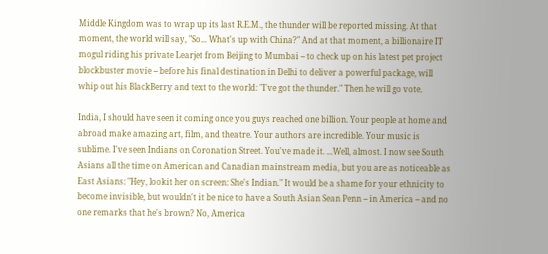Middle Kingdom was to wrap up its last R.E.M., the thunder will be reported missing. At that moment, the world will say, "So... What's up with China?" And at that moment, a billionaire IT mogul riding his private Learjet from Beijing to Mumbai -- to check up on his latest pet project blockbuster movie -- before his final destination in Delhi to deliver a powerful package, will whip out his BlackBerry and text to the world: "I've got the thunder." Then he will go vote.

India, I should have seen it coming once you guys reached one billion. Your people at home and abroad make amazing art, film, and theatre. Your authors are incredible. Your music is sublime. I've seen Indians on Coronation Street. You've made it. ...Well, almost. I now see South Asians all the time on American and Canadian mainstream media, but you are as noticeable as East Asians: "Hey, lookit her on screen: She's Indian." It would be a shame for your ethnicity to become invisible, but wouldn't it be nice to have a South Asian Sean Penn -- in America -- and no one remarks that he's brown? No, America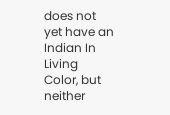does not yet have an Indian In Living Color, but neither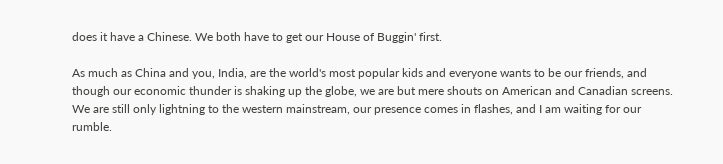does it have a Chinese. We both have to get our House of Buggin' first.

As much as China and you, India, are the world's most popular kids and everyone wants to be our friends, and though our economic thunder is shaking up the globe, we are but mere shouts on American and Canadian screens. We are still only lightning to the western mainstream, our presence comes in flashes, and I am waiting for our rumble.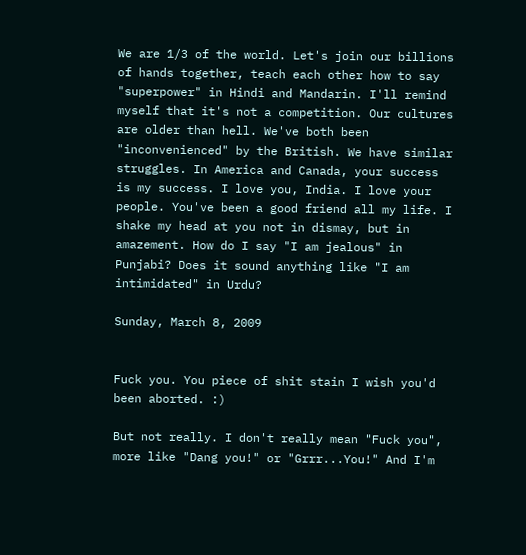We are 1/3 of the world. Let's join our billions of hands together, teach each other how to say "superpower" in Hindi and Mandarin. I'll remind myself that it's not a competition. Our cultures are older than hell. We've both been "inconvenienced" by the British. We have similar struggles. In America and Canada, your success is my success. I love you, India. I love your people. You've been a good friend all my life. I shake my head at you not in dismay, but in amazement. How do I say "I am jealous" in Punjabi? Does it sound anything like "I am intimidated" in Urdu?

Sunday, March 8, 2009


Fuck you. You piece of shit stain I wish you'd been aborted. :)

But not really. I don't really mean "Fuck you", more like "Dang you!" or "Grrr...You!" And I'm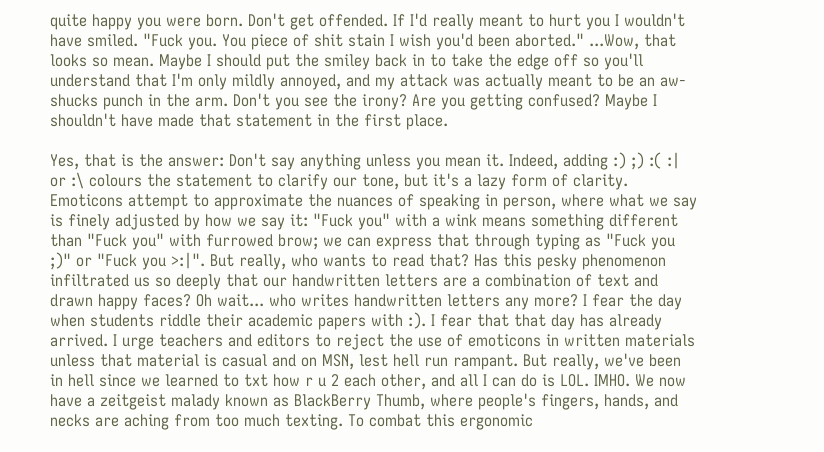quite happy you were born. Don't get offended. If I'd really meant to hurt you I wouldn't have smiled. "Fuck you. You piece of shit stain I wish you'd been aborted." ...Wow, that looks so mean. Maybe I should put the smiley back in to take the edge off so you'll understand that I'm only mildly annoyed, and my attack was actually meant to be an aw-shucks punch in the arm. Don't you see the irony? Are you getting confused? Maybe I shouldn't have made that statement in the first place.

Yes, that is the answer: Don't say anything unless you mean it. Indeed, adding :) ;) :( :| or :\ colours the statement to clarify our tone, but it's a lazy form of clarity. Emoticons attempt to approximate the nuances of speaking in person, where what we say is finely adjusted by how we say it: "Fuck you" with a wink means something different than "Fuck you" with furrowed brow; we can express that through typing as "Fuck you ;)" or "Fuck you >:|". But really, who wants to read that? Has this pesky phenomenon infiltrated us so deeply that our handwritten letters are a combination of text and drawn happy faces? Oh wait... who writes handwritten letters any more? I fear the day when students riddle their academic papers with :). I fear that that day has already arrived. I urge teachers and editors to reject the use of emoticons in written materials unless that material is casual and on MSN, lest hell run rampant. But really, we've been in hell since we learned to txt how r u 2 each other, and all I can do is LOL. IMHO. We now have a zeitgeist malady known as BlackBerry Thumb, where people's fingers, hands, and necks are aching from too much texting. To combat this ergonomic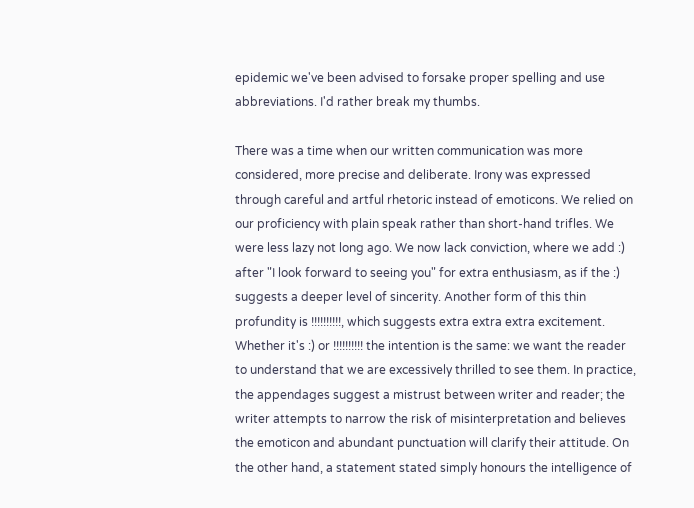epidemic we've been advised to forsake proper spelling and use abbreviations. I'd rather break my thumbs.

There was a time when our written communication was more considered, more precise and deliberate. Irony was expressed through careful and artful rhetoric instead of emoticons. We relied on our proficiency with plain speak rather than short-hand trifles. We were less lazy not long ago. We now lack conviction, where we add :) after "I look forward to seeing you" for extra enthusiasm, as if the :) suggests a deeper level of sincerity. Another form of this thin profundity is !!!!!!!!!!, which suggests extra extra extra excitement. Whether it's :) or !!!!!!!!!! the intention is the same: we want the reader to understand that we are excessively thrilled to see them. In practice, the appendages suggest a mistrust between writer and reader; the writer attempts to narrow the risk of misinterpretation and believes the emoticon and abundant punctuation will clarify their attitude. On the other hand, a statement stated simply honours the intelligence of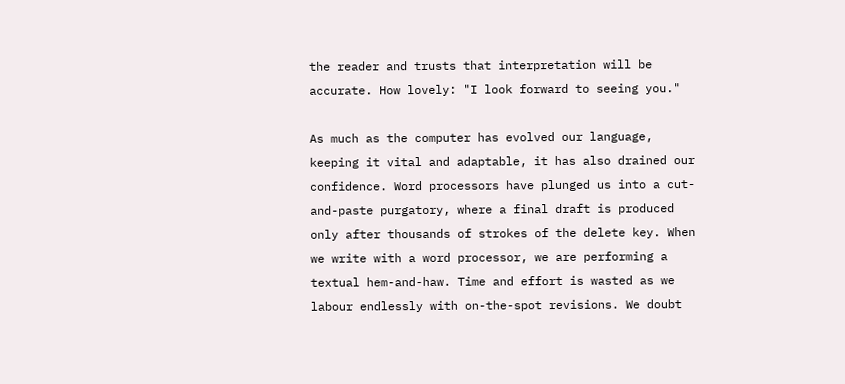the reader and trusts that interpretation will be accurate. How lovely: "I look forward to seeing you."

As much as the computer has evolved our language, keeping it vital and adaptable, it has also drained our confidence. Word processors have plunged us into a cut-and-paste purgatory, where a final draft is produced only after thousands of strokes of the delete key. When we write with a word processor, we are performing a textual hem-and-haw. Time and effort is wasted as we labour endlessly with on-the-spot revisions. We doubt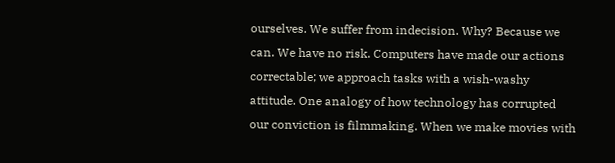ourselves. We suffer from indecision. Why? Because we can. We have no risk. Computers have made our actions correctable; we approach tasks with a wish-washy attitude. One analogy of how technology has corrupted our conviction is filmmaking. When we make movies with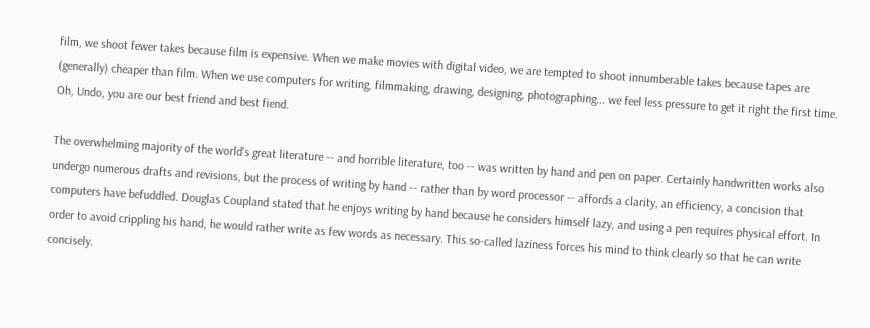film, we shoot fewer takes because film is expensive. When we make movies with digital video, we are tempted to shoot innumberable takes because tapes are (generally) cheaper than film. When we use computers for writing, filmmaking, drawing, designing, photographing... we feel less pressure to get it right the first time. Oh, Undo, you are our best friend and best fiend.

The overwhelming majority of the world's great literature -- and horrible literature, too -- was written by hand and pen on paper. Certainly handwritten works also undergo numerous drafts and revisions, but the process of writing by hand -- rather than by word processor -- affords a clarity, an efficiency, a concision that computers have befuddled. Douglas Coupland stated that he enjoys writing by hand because he considers himself lazy, and using a pen requires physical effort. In order to avoid crippling his hand, he would rather write as few words as necessary. This so-called laziness forces his mind to think clearly so that he can write concisely.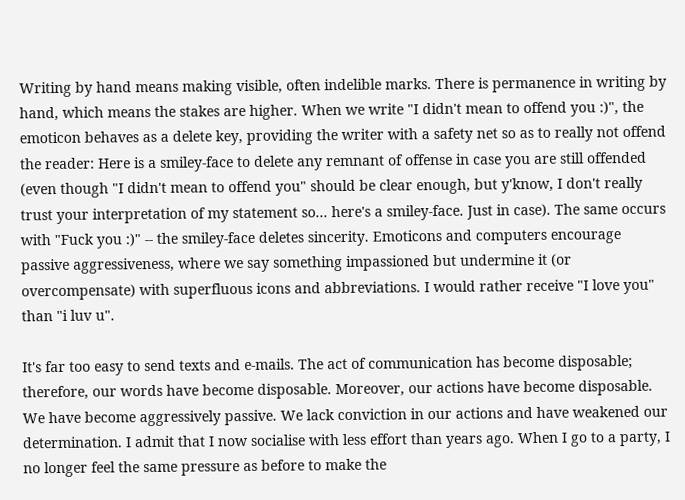Writing by hand means making visible, often indelible marks. There is permanence in writing by hand, which means the stakes are higher. When we write "I didn't mean to offend you :)", the emoticon behaves as a delete key, providing the writer with a safety net so as to really not offend the reader: Here is a smiley-face to delete any remnant of offense in case you are still offended (even though "I didn't mean to offend you" should be clear enough, but y'know, I don't really trust your interpretation of my statement so... here's a smiley-face. Just in case). The same occurs with "Fuck you :)" -- the smiley-face deletes sincerity. Emoticons and computers encourage passive aggressiveness, where we say something impassioned but undermine it (or overcompensate) with superfluous icons and abbreviations. I would rather receive "I love you" than "i luv u".

It's far too easy to send texts and e-mails. The act of communication has become disposable; therefore, our words have become disposable. Moreover, our actions have become disposable. We have become aggressively passive. We lack conviction in our actions and have weakened our determination. I admit that I now socialise with less effort than years ago. When I go to a party, I no longer feel the same pressure as before to make the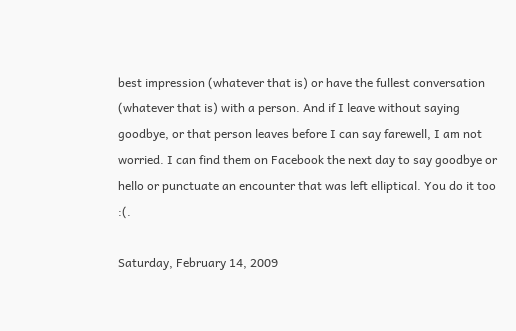best impression (whatever that is) or have the fullest conversation (whatever that is) with a person. And if I leave without saying goodbye, or that person leaves before I can say farewell, I am not worried. I can find them on Facebook the next day to say goodbye or hello or punctuate an encounter that was left elliptical. You do it too :(.

Saturday, February 14, 2009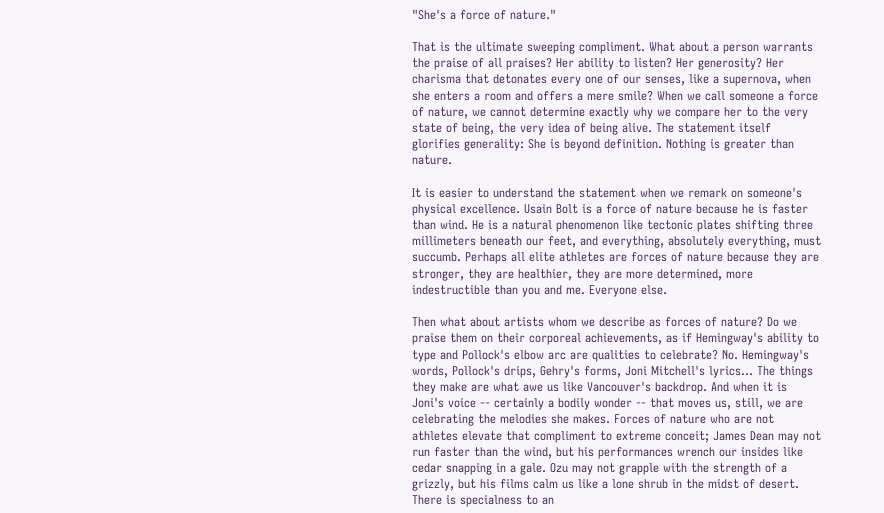"She's a force of nature."

That is the ultimate sweeping compliment. What about a person warrants the praise of all praises? Her ability to listen? Her generosity? Her charisma that detonates every one of our senses, like a supernova, when she enters a room and offers a mere smile? When we call someone a force of nature, we cannot determine exactly why we compare her to the very state of being, the very idea of being alive. The statement itself glorifies generality: She is beyond definition. Nothing is greater than nature.

It is easier to understand the statement when we remark on someone's physical excellence. Usain Bolt is a force of nature because he is faster than wind. He is a natural phenomenon like tectonic plates shifting three millimeters beneath our feet, and everything, absolutely everything, must succumb. Perhaps all elite athletes are forces of nature because they are stronger, they are healthier, they are more determined, more indestructible than you and me. Everyone else.

Then what about artists whom we describe as forces of nature? Do we praise them on their corporeal achievements, as if Hemingway's ability to type and Pollock's elbow arc are qualities to celebrate? No. Hemingway's words, Pollock's drips, Gehry's forms, Joni Mitchell's lyrics... The things they make are what awe us like Vancouver's backdrop. And when it is Joni's voice -- certainly a bodily wonder -- that moves us, still, we are celebrating the melodies she makes. Forces of nature who are not athletes elevate that compliment to extreme conceit; James Dean may not run faster than the wind, but his performances wrench our insides like cedar snapping in a gale. Ozu may not grapple with the strength of a grizzly, but his films calm us like a lone shrub in the midst of desert. There is specialness to an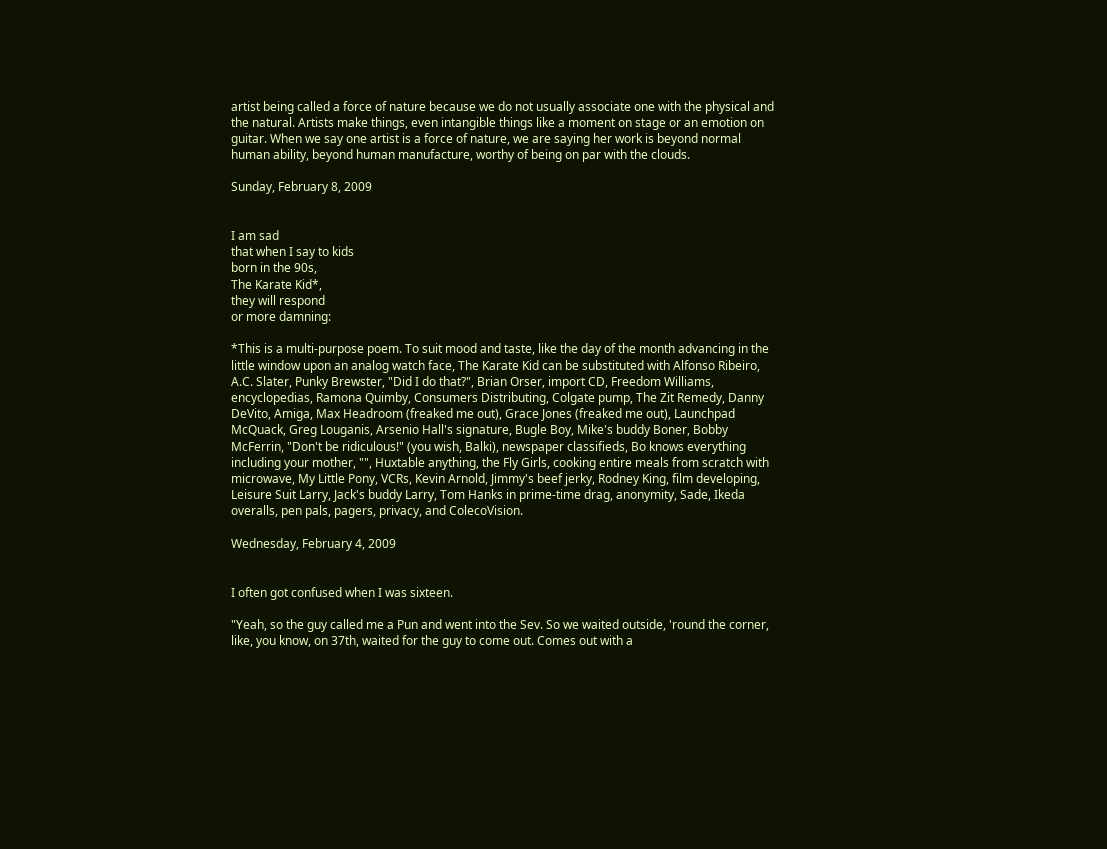artist being called a force of nature because we do not usually associate one with the physical and the natural. Artists make things, even intangible things like a moment on stage or an emotion on guitar. When we say one artist is a force of nature, we are saying her work is beyond normal human ability, beyond human manufacture, worthy of being on par with the clouds.

Sunday, February 8, 2009


I am sad
that when I say to kids
born in the 90s,
The Karate Kid*,
they will respond
or more damning:

*This is a multi-purpose poem. To suit mood and taste, like the day of the month advancing in the little window upon an analog watch face, The Karate Kid can be substituted with Alfonso Ribeiro, A.C. Slater, Punky Brewster, "Did I do that?", Brian Orser, import CD, Freedom Williams, encyclopedias, Ramona Quimby, Consumers Distributing, Colgate pump, The Zit Remedy, Danny DeVito, Amiga, Max Headroom (freaked me out), Grace Jones (freaked me out), Launchpad McQuack, Greg Louganis, Arsenio Hall's signature, Bugle Boy, Mike's buddy Boner, Bobby McFerrin, "Don't be ridiculous!" (you wish, Balki), newspaper classifieds, Bo knows everything including your mother, "", Huxtable anything, the Fly Girls, cooking entire meals from scratch with microwave, My Little Pony, VCRs, Kevin Arnold, Jimmy's beef jerky, Rodney King, film developing, Leisure Suit Larry, Jack's buddy Larry, Tom Hanks in prime-time drag, anonymity, Sade, Ikeda overalls, pen pals, pagers, privacy, and ColecoVision.

Wednesday, February 4, 2009


I often got confused when I was sixteen.

"Yeah, so the guy called me a Pun and went into the Sev. So we waited outside, 'round the corner, like, you know, on 37th, waited for the guy to come out. Comes out with a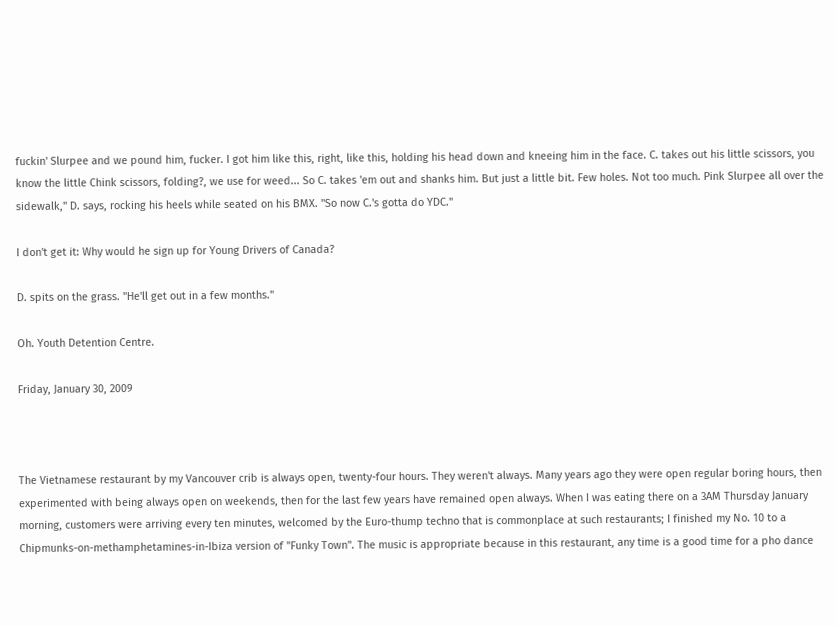fuckin' Slurpee and we pound him, fucker. I got him like this, right, like this, holding his head down and kneeing him in the face. C. takes out his little scissors, you know the little Chink scissors, folding?, we use for weed... So C. takes 'em out and shanks him. But just a little bit. Few holes. Not too much. Pink Slurpee all over the sidewalk," D. says, rocking his heels while seated on his BMX. "So now C.'s gotta do YDC."

I don't get it: Why would he sign up for Young Drivers of Canada?

D. spits on the grass. "He'll get out in a few months."

Oh. Youth Detention Centre.

Friday, January 30, 2009



The Vietnamese restaurant by my Vancouver crib is always open, twenty-four hours. They weren't always. Many years ago they were open regular boring hours, then experimented with being always open on weekends, then for the last few years have remained open always. When I was eating there on a 3AM Thursday January morning, customers were arriving every ten minutes, welcomed by the Euro-thump techno that is commonplace at such restaurants; I finished my No. 10 to a Chipmunks-on-methamphetamines-in-Ibiza version of "Funky Town". The music is appropriate because in this restaurant, any time is a good time for a pho dance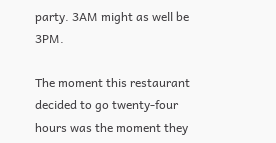party. 3AM might as well be 3PM.

The moment this restaurant decided to go twenty-four hours was the moment they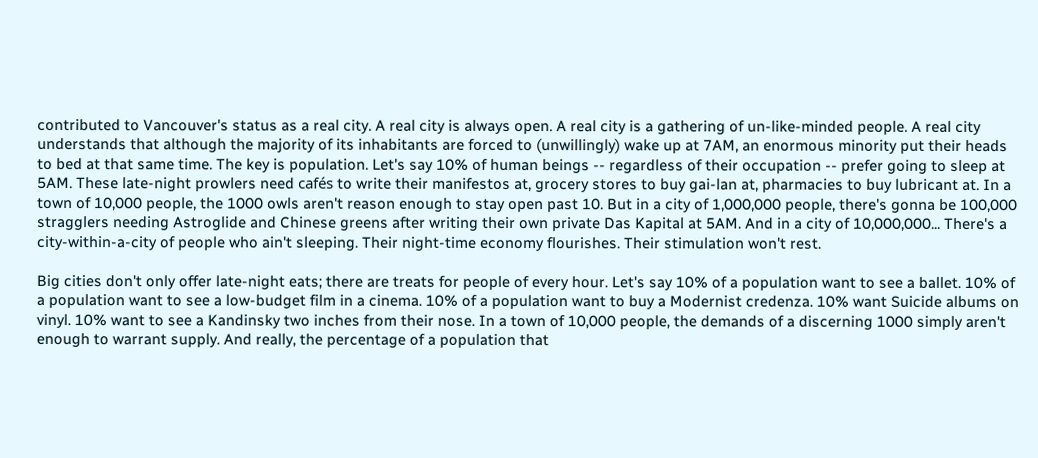contributed to Vancouver's status as a real city. A real city is always open. A real city is a gathering of un-like-minded people. A real city understands that although the majority of its inhabitants are forced to (unwillingly) wake up at 7AM, an enormous minority put their heads to bed at that same time. The key is population. Let's say 10% of human beings -- regardless of their occupation -- prefer going to sleep at 5AM. These late-night prowlers need cafés to write their manifestos at, grocery stores to buy gai-lan at, pharmacies to buy lubricant at. In a town of 10,000 people, the 1000 owls aren't reason enough to stay open past 10. But in a city of 1,000,000 people, there's gonna be 100,000 stragglers needing Astroglide and Chinese greens after writing their own private Das Kapital at 5AM. And in a city of 10,000,000... There's a city-within-a-city of people who ain't sleeping. Their night-time economy flourishes. Their stimulation won't rest.

Big cities don't only offer late-night eats; there are treats for people of every hour. Let's say 10% of a population want to see a ballet. 10% of a population want to see a low-budget film in a cinema. 10% of a population want to buy a Modernist credenza. 10% want Suicide albums on vinyl. 10% want to see a Kandinsky two inches from their nose. In a town of 10,000 people, the demands of a discerning 1000 simply aren't enough to warrant supply. And really, the percentage of a population that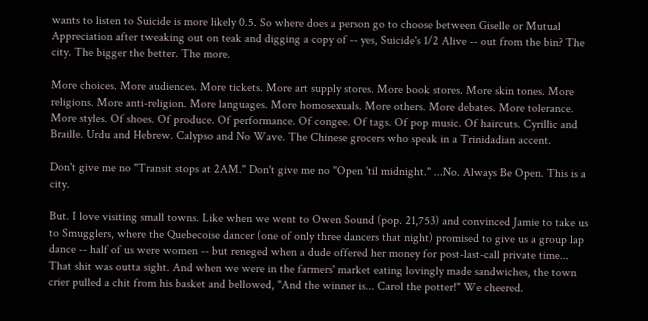wants to listen to Suicide is more likely 0.5. So where does a person go to choose between Giselle or Mutual Appreciation after tweaking out on teak and digging a copy of -- yes, Suicide's 1/2 Alive -- out from the bin? The city. The bigger the better. The more.

More choices. More audiences. More tickets. More art supply stores. More book stores. More skin tones. More religions. More anti-religion. More languages. More homosexuals. More others. More debates. More tolerance. More styles. Of shoes. Of produce. Of performance. Of congee. Of tags. Of pop music. Of haircuts. Cyrillic and Braille. Urdu and Hebrew. Calypso and No Wave. The Chinese grocers who speak in a Trinidadian accent.

Don't give me no "Transit stops at 2AM." Don't give me no "Open 'til midnight." ...No. Always Be Open. This is a city.

But. I love visiting small towns. Like when we went to Owen Sound (pop. 21,753) and convinced Jamie to take us to Smugglers, where the Quebecoise dancer (one of only three dancers that night) promised to give us a group lap dance -- half of us were women -- but reneged when a dude offered her money for post-last-call private time... That shit was outta sight. And when we were in the farmers' market eating lovingly made sandwiches, the town crier pulled a chit from his basket and bellowed, "And the winner is... Carol the potter!" We cheered.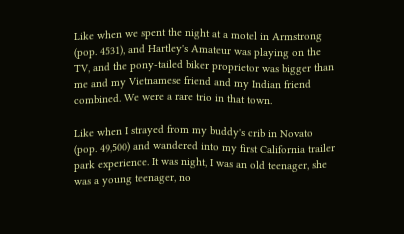Like when we spent the night at a motel in Armstrong (pop. 4531), and Hartley's Amateur was playing on the TV, and the pony-tailed biker proprietor was bigger than me and my Vietnamese friend and my Indian friend combined. We were a rare trio in that town.

Like when I strayed from my buddy's crib in Novato (pop. 49,500) and wandered into my first California trailer park experience. It was night, I was an old teenager, she was a young teenager, no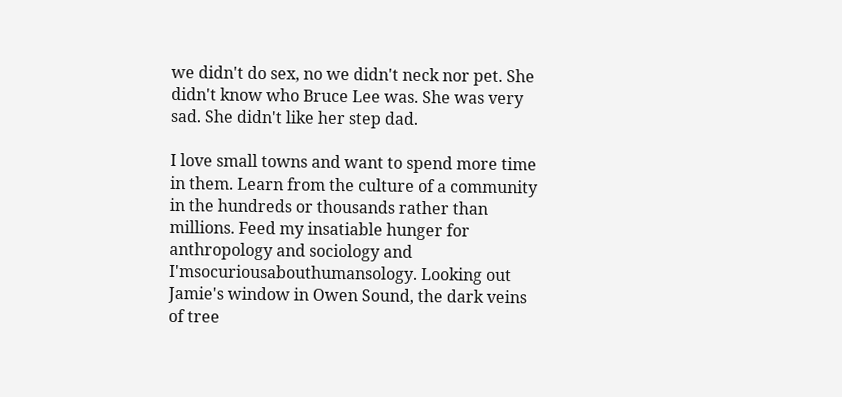we didn't do sex, no we didn't neck nor pet. She didn't know who Bruce Lee was. She was very sad. She didn't like her step dad.

I love small towns and want to spend more time in them. Learn from the culture of a community in the hundreds or thousands rather than millions. Feed my insatiable hunger for anthropology and sociology and I'msocuriousabouthumansology. Looking out Jamie's window in Owen Sound, the dark veins of tree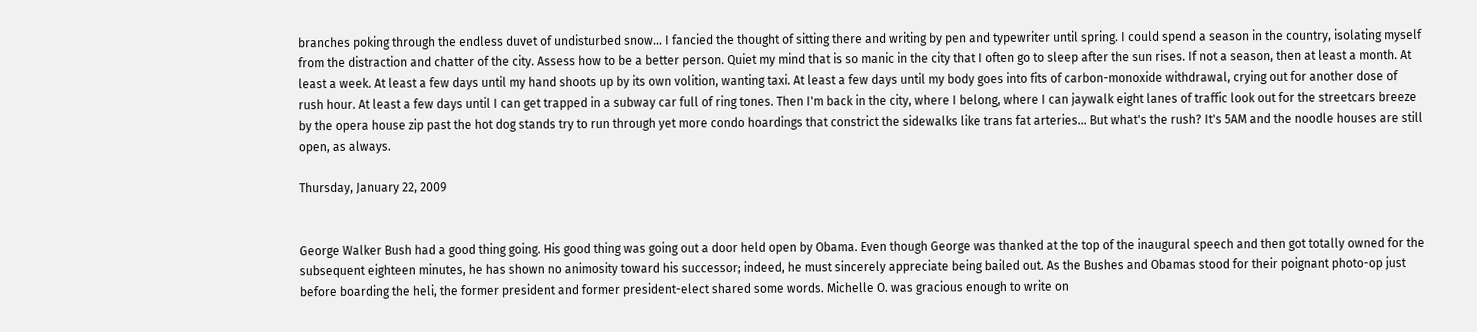branches poking through the endless duvet of undisturbed snow... I fancied the thought of sitting there and writing by pen and typewriter until spring. I could spend a season in the country, isolating myself from the distraction and chatter of the city. Assess how to be a better person. Quiet my mind that is so manic in the city that I often go to sleep after the sun rises. If not a season, then at least a month. At least a week. At least a few days until my hand shoots up by its own volition, wanting taxi. At least a few days until my body goes into fits of carbon-monoxide withdrawal, crying out for another dose of rush hour. At least a few days until I can get trapped in a subway car full of ring tones. Then I'm back in the city, where I belong, where I can jaywalk eight lanes of traffic look out for the streetcars breeze by the opera house zip past the hot dog stands try to run through yet more condo hoardings that constrict the sidewalks like trans fat arteries... But what's the rush? It's 5AM and the noodle houses are still open, as always.

Thursday, January 22, 2009


George Walker Bush had a good thing going. His good thing was going out a door held open by Obama. Even though George was thanked at the top of the inaugural speech and then got totally owned for the subsequent eighteen minutes, he has shown no animosity toward his successor; indeed, he must sincerely appreciate being bailed out. As the Bushes and Obamas stood for their poignant photo-op just before boarding the heli, the former president and former president-elect shared some words. Michelle O. was gracious enough to write on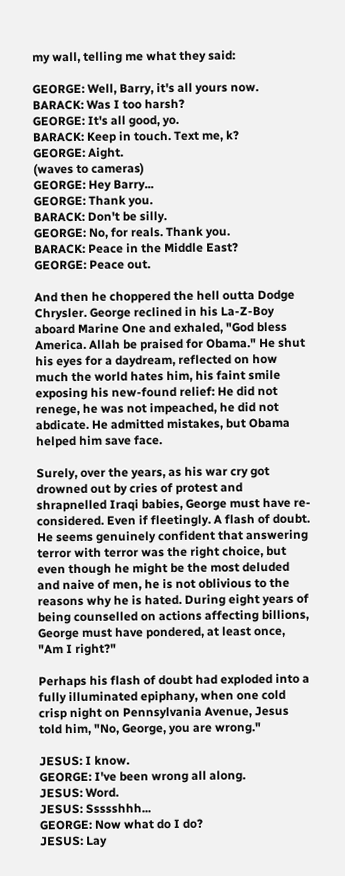my wall, telling me what they said:

GEORGE: Well, Barry, it's all yours now.
BARACK: Was I too harsh?
GEORGE: It's all good, yo.
BARACK: Keep in touch. Text me, k?
GEORGE: Aight.
(waves to cameras)
GEORGE: Hey Barry...
GEORGE: Thank you.
BARACK: Don't be silly.
GEORGE: No, for reals. Thank you.
BARACK: Peace in the Middle East?
GEORGE: Peace out.

And then he choppered the hell outta Dodge Chrysler. George reclined in his La-Z-Boy aboard Marine One and exhaled, "God bless America. Allah be praised for Obama." He shut his eyes for a daydream, reflected on how much the world hates him, his faint smile exposing his new-found relief: He did not renege, he was not impeached, he did not abdicate. He admitted mistakes, but Obama helped him save face.

Surely, over the years, as his war cry got drowned out by cries of protest and shrapnelled Iraqi babies, George must have re-considered. Even if fleetingly. A flash of doubt. He seems genuinely confident that answering terror with terror was the right choice, but even though he might be the most deluded and naive of men, he is not oblivious to the reasons why he is hated. During eight years of being counselled on actions affecting billions, George must have pondered, at least once, "Am I right?"

Perhaps his flash of doubt had exploded into a fully illuminated epiphany, when one cold crisp night on Pennsylvania Avenue, Jesus told him, "No, George, you are wrong."

JESUS: I know.
GEORGE: I've been wrong all along.
JESUS: Word.
JESUS: Ssssshhh...
GEORGE: Now what do I do?
JESUS: Lay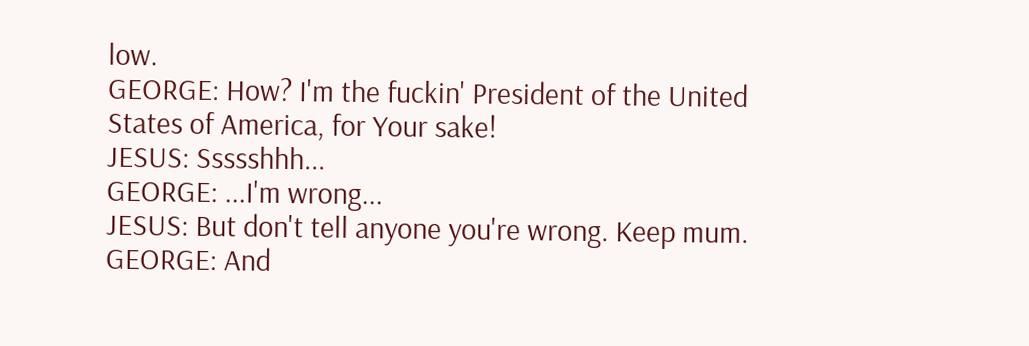low.
GEORGE: How? I'm the fuckin' President of the United States of America, for Your sake!
JESUS: Ssssshhh...
GEORGE: ...I'm wrong...
JESUS: But don't tell anyone you're wrong. Keep mum.
GEORGE: And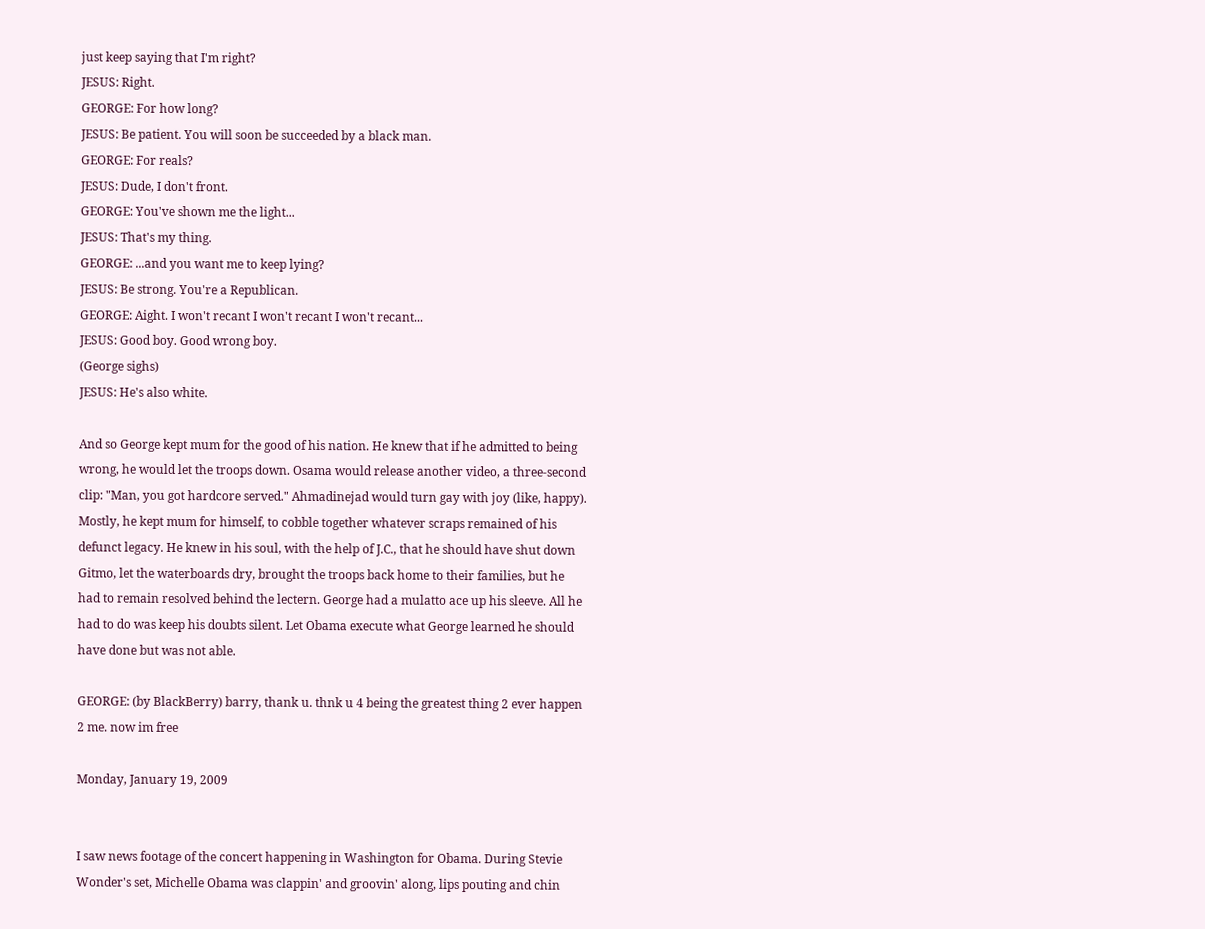just keep saying that I'm right?
JESUS: Right.
GEORGE: For how long?
JESUS: Be patient. You will soon be succeeded by a black man.
GEORGE: For reals?
JESUS: Dude, I don't front.
GEORGE: You've shown me the light...
JESUS: That's my thing.
GEORGE: ...and you want me to keep lying?
JESUS: Be strong. You're a Republican.
GEORGE: Aight. I won't recant I won't recant I won't recant...
JESUS: Good boy. Good wrong boy.
(George sighs)
JESUS: He's also white.

And so George kept mum for the good of his nation. He knew that if he admitted to being wrong, he would let the troops down. Osama would release another video, a three-second clip: "Man, you got hardcore served." Ahmadinejad would turn gay with joy (like, happy). Mostly, he kept mum for himself, to cobble together whatever scraps remained of his defunct legacy. He knew in his soul, with the help of J.C., that he should have shut down Gitmo, let the waterboards dry, brought the troops back home to their families, but he had to remain resolved behind the lectern. George had a mulatto ace up his sleeve. All he had to do was keep his doubts silent. Let Obama execute what George learned he should have done but was not able.

GEORGE: (by BlackBerry) barry, thank u. thnk u 4 being the greatest thing 2 ever happen 2 me. now im free

Monday, January 19, 2009


I saw news footage of the concert happening in Washington for Obama. During Stevie Wonder's set, Michelle Obama was clappin' and groovin' along, lips pouting and chin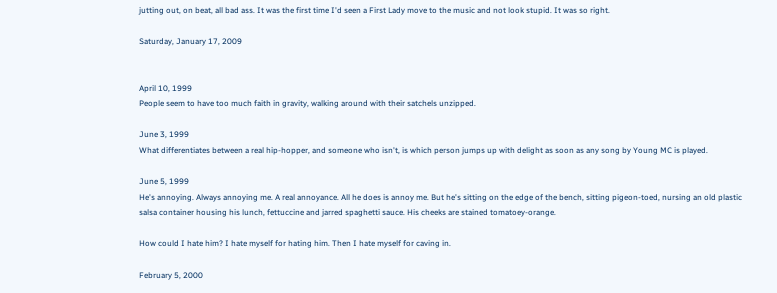jutting out, on beat, all bad ass. It was the first time I'd seen a First Lady move to the music and not look stupid. It was so right.

Saturday, January 17, 2009


April 10, 1999
People seem to have too much faith in gravity, walking around with their satchels unzipped.

June 3, 1999
What differentiates between a real hip-hopper, and someone who isn't, is which person jumps up with delight as soon as any song by Young MC is played.

June 5, 1999
He's annoying. Always annoying me. A real annoyance. All he does is annoy me. But he's sitting on the edge of the bench, sitting pigeon-toed, nursing an old plastic salsa container housing his lunch, fettuccine and jarred spaghetti sauce. His cheeks are stained tomatoey-orange.

How could I hate him? I hate myself for hating him. Then I hate myself for caving in.

February 5, 2000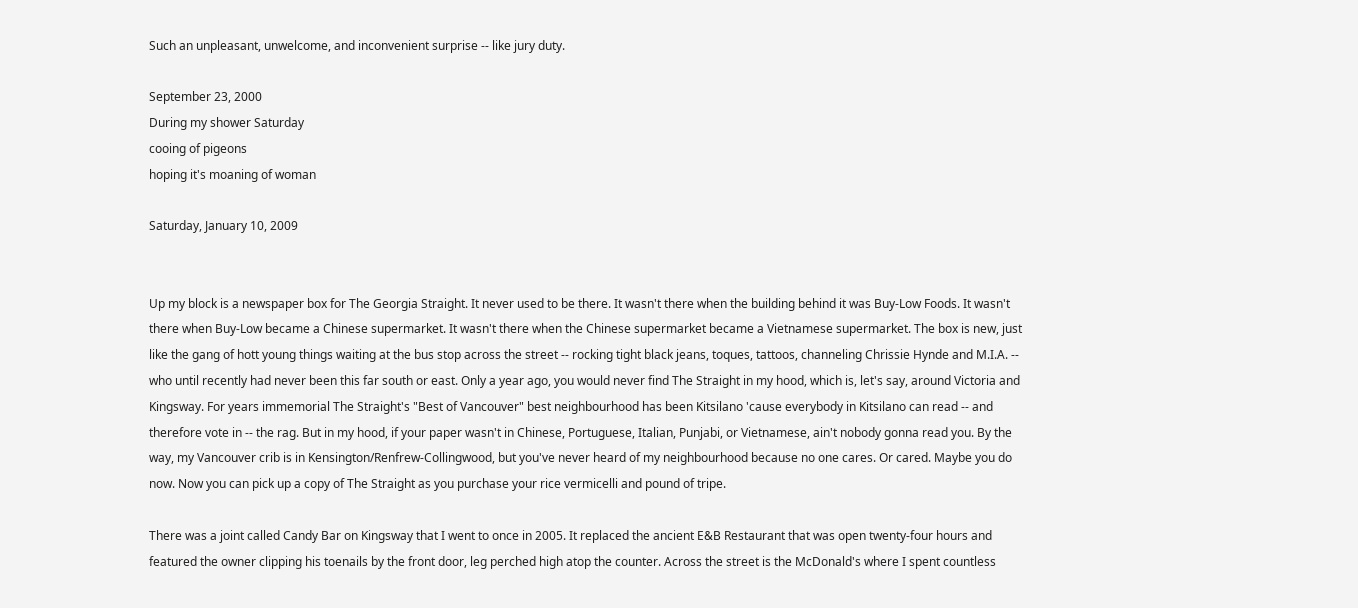Such an unpleasant, unwelcome, and inconvenient surprise -- like jury duty.

September 23, 2000
During my shower Saturday
cooing of pigeons
hoping it's moaning of woman

Saturday, January 10, 2009


Up my block is a newspaper box for The Georgia Straight. It never used to be there. It wasn't there when the building behind it was Buy-Low Foods. It wasn't there when Buy-Low became a Chinese supermarket. It wasn't there when the Chinese supermarket became a Vietnamese supermarket. The box is new, just like the gang of hott young things waiting at the bus stop across the street -- rocking tight black jeans, toques, tattoos, channeling Chrissie Hynde and M.I.A. -- who until recently had never been this far south or east. Only a year ago, you would never find The Straight in my hood, which is, let's say, around Victoria and Kingsway. For years immemorial The Straight's "Best of Vancouver" best neighbourhood has been Kitsilano 'cause everybody in Kitsilano can read -- and therefore vote in -- the rag. But in my hood, if your paper wasn't in Chinese, Portuguese, Italian, Punjabi, or Vietnamese, ain't nobody gonna read you. By the way, my Vancouver crib is in Kensington/Renfrew-Collingwood, but you've never heard of my neighbourhood because no one cares. Or cared. Maybe you do now. Now you can pick up a copy of The Straight as you purchase your rice vermicelli and pound of tripe.

There was a joint called Candy Bar on Kingsway that I went to once in 2005. It replaced the ancient E&B Restaurant that was open twenty-four hours and featured the owner clipping his toenails by the front door, leg perched high atop the counter. Across the street is the McDonald's where I spent countless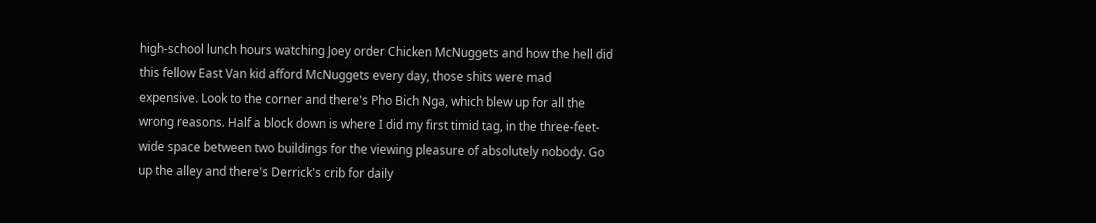high-school lunch hours watching Joey order Chicken McNuggets and how the hell did this fellow East Van kid afford McNuggets every day, those shits were mad expensive. Look to the corner and there's Pho Bich Nga, which blew up for all the wrong reasons. Half a block down is where I did my first timid tag, in the three-feet-wide space between two buildings for the viewing pleasure of absolutely nobody. Go up the alley and there's Derrick's crib for daily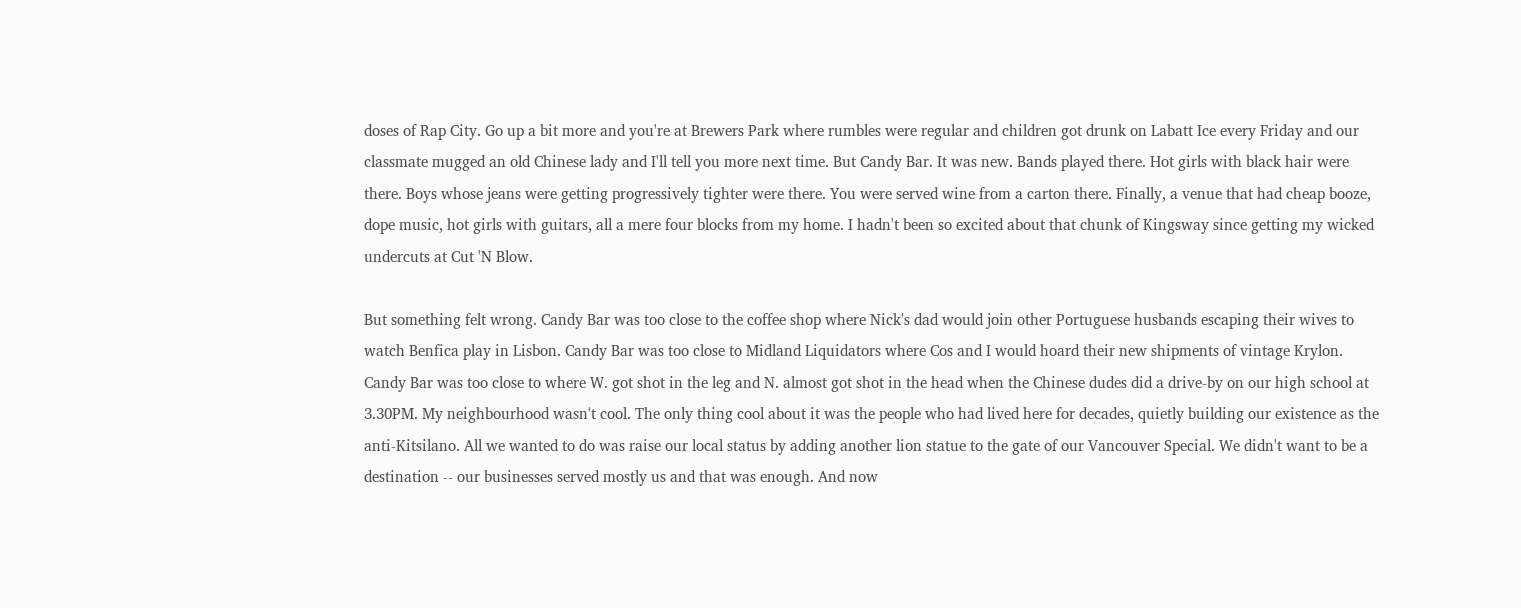doses of Rap City. Go up a bit more and you're at Brewers Park where rumbles were regular and children got drunk on Labatt Ice every Friday and our classmate mugged an old Chinese lady and I'll tell you more next time. But Candy Bar. It was new. Bands played there. Hot girls with black hair were there. Boys whose jeans were getting progressively tighter were there. You were served wine from a carton there. Finally, a venue that had cheap booze, dope music, hot girls with guitars, all a mere four blocks from my home. I hadn't been so excited about that chunk of Kingsway since getting my wicked undercuts at Cut 'N Blow.

But something felt wrong. Candy Bar was too close to the coffee shop where Nick's dad would join other Portuguese husbands escaping their wives to watch Benfica play in Lisbon. Candy Bar was too close to Midland Liquidators where Cos and I would hoard their new shipments of vintage Krylon. Candy Bar was too close to where W. got shot in the leg and N. almost got shot in the head when the Chinese dudes did a drive-by on our high school at 3.30PM. My neighbourhood wasn't cool. The only thing cool about it was the people who had lived here for decades, quietly building our existence as the anti-Kitsilano. All we wanted to do was raise our local status by adding another lion statue to the gate of our Vancouver Special. We didn't want to be a destination -- our businesses served mostly us and that was enough. And now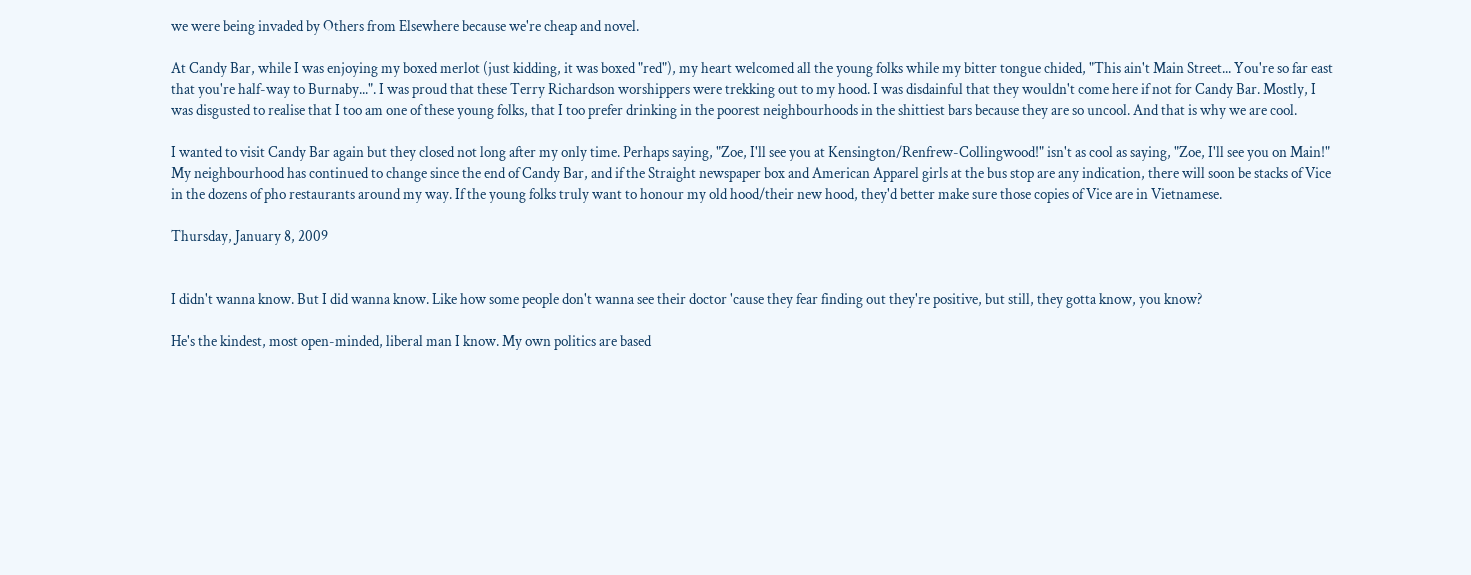we were being invaded by Others from Elsewhere because we're cheap and novel.

At Candy Bar, while I was enjoying my boxed merlot (just kidding, it was boxed "red"), my heart welcomed all the young folks while my bitter tongue chided, "This ain't Main Street... You're so far east that you're half-way to Burnaby...". I was proud that these Terry Richardson worshippers were trekking out to my hood. I was disdainful that they wouldn't come here if not for Candy Bar. Mostly, I was disgusted to realise that I too am one of these young folks, that I too prefer drinking in the poorest neighbourhoods in the shittiest bars because they are so uncool. And that is why we are cool.

I wanted to visit Candy Bar again but they closed not long after my only time. Perhaps saying, "Zoe, I'll see you at Kensington/Renfrew-Collingwood!" isn't as cool as saying, "Zoe, I'll see you on Main!" My neighbourhood has continued to change since the end of Candy Bar, and if the Straight newspaper box and American Apparel girls at the bus stop are any indication, there will soon be stacks of Vice in the dozens of pho restaurants around my way. If the young folks truly want to honour my old hood/their new hood, they'd better make sure those copies of Vice are in Vietnamese.

Thursday, January 8, 2009


I didn't wanna know. But I did wanna know. Like how some people don't wanna see their doctor 'cause they fear finding out they're positive, but still, they gotta know, you know?

He's the kindest, most open-minded, liberal man I know. My own politics are based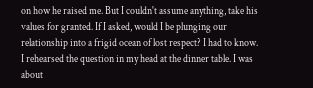on how he raised me. But I couldn't assume anything, take his values for granted. If I asked, would I be plunging our relationship into a frigid ocean of lost respect? I had to know. I rehearsed the question in my head at the dinner table. I was about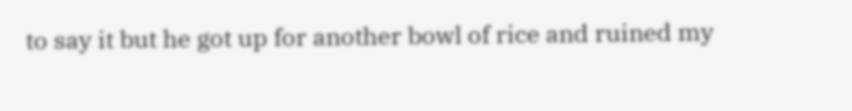to say it but he got up for another bowl of rice and ruined my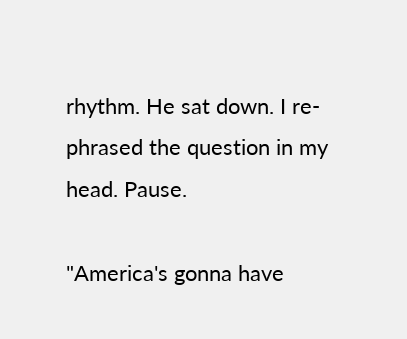rhythm. He sat down. I re-phrased the question in my head. Pause.

"America's gonna have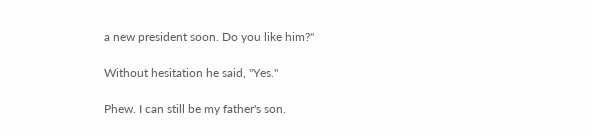a new president soon. Do you like him?"

Without hesitation he said, "Yes."

Phew. I can still be my father's son.